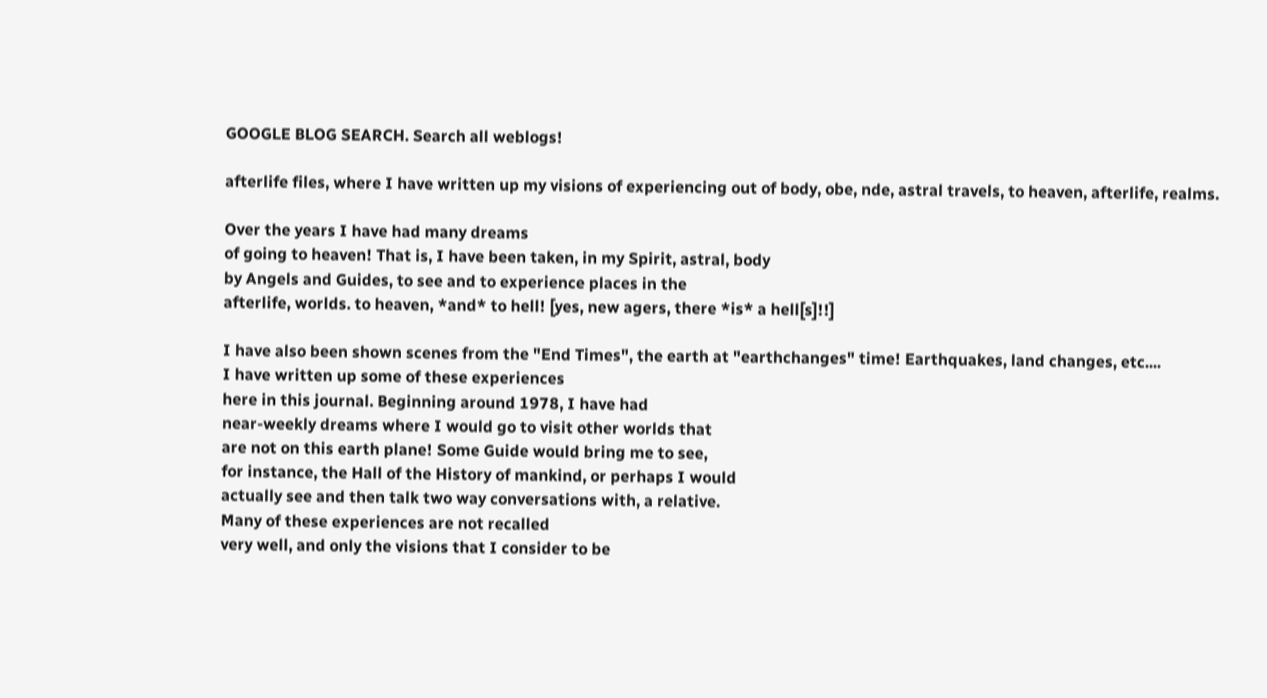GOOGLE BLOG SEARCH. Search all weblogs!

afterlife files, where I have written up my visions of experiencing out of body, obe, nde, astral travels, to heaven, afterlife, realms.

Over the years I have had many dreams
of going to heaven! That is, I have been taken, in my Spirit, astral, body
by Angels and Guides, to see and to experience places in the
afterlife, worlds. to heaven, *and* to hell! [yes, new agers, there *is* a hell[s]!!]

I have also been shown scenes from the "End Times", the earth at "earthchanges" time! Earthquakes, land changes, etc....
I have written up some of these experiences
here in this journal. Beginning around 1978, I have had
near-weekly dreams where I would go to visit other worlds that
are not on this earth plane! Some Guide would bring me to see,
for instance, the Hall of the History of mankind, or perhaps I would
actually see and then talk two way conversations with, a relative.
Many of these experiences are not recalled
very well, and only the visions that I consider to be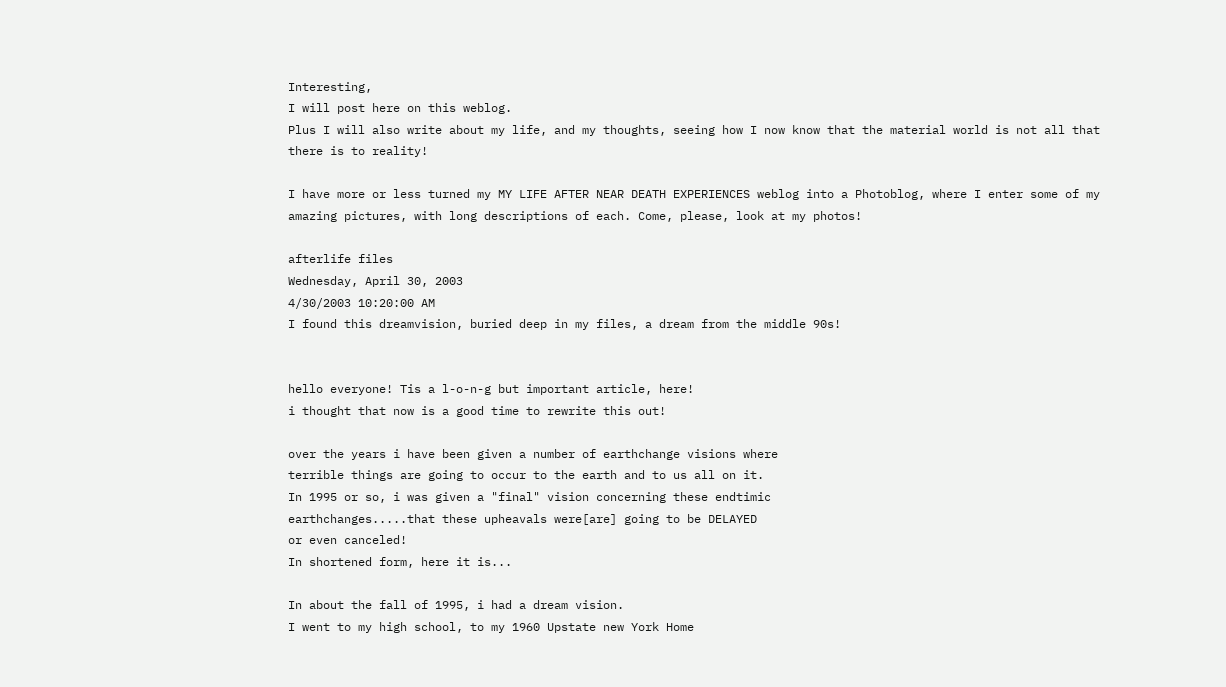Interesting,
I will post here on this weblog.
Plus I will also write about my life, and my thoughts, seeing how I now know that the material world is not all that there is to reality!

I have more or less turned my MY LIFE AFTER NEAR DEATH EXPERIENCES weblog into a Photoblog, where I enter some of my amazing pictures, with long descriptions of each. Come, please, look at my photos!

afterlife files
Wednesday, April 30, 2003
4/30/2003 10:20:00 AM
I found this dreamvision, buried deep in my files, a dream from the middle 90s!


hello everyone! Tis a l-o-n-g but important article, here!
i thought that now is a good time to rewrite this out!

over the years i have been given a number of earthchange visions where
terrible things are going to occur to the earth and to us all on it.
In 1995 or so, i was given a "final" vision concerning these endtimic
earthchanges.....that these upheavals were[are] going to be DELAYED
or even canceled!
In shortened form, here it is...

In about the fall of 1995, i had a dream vision.
I went to my high school, to my 1960 Upstate new York Home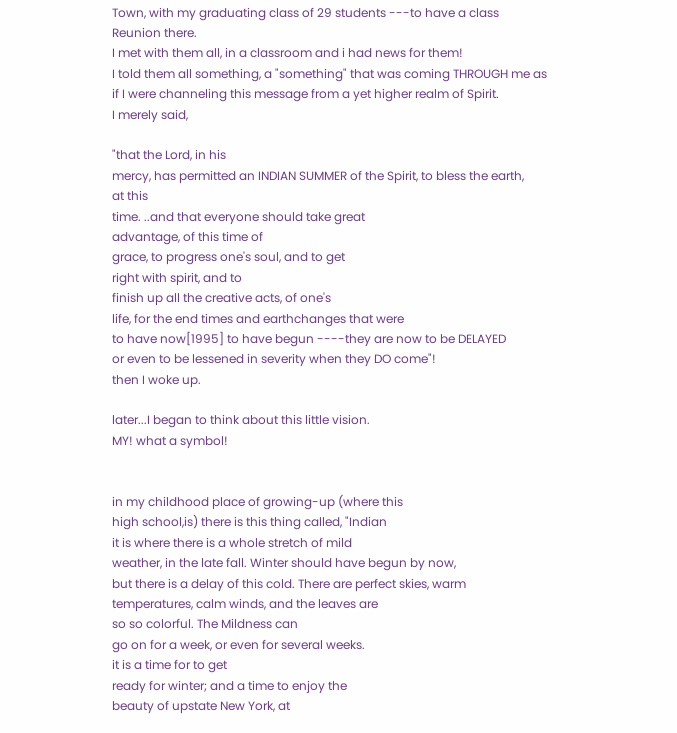Town, with my graduating class of 29 students ---to have a class
Reunion there.
I met with them all, in a classroom and i had news for them!
I told them all something, a "something" that was coming THROUGH me as
if I were channeling this message from a yet higher realm of Spirit.
I merely said,

"that the Lord, in his
mercy, has permitted an INDIAN SUMMER of the Spirit, to bless the earth,
at this
time. ..and that everyone should take great
advantage, of this time of
grace, to progress one's soul, and to get
right with spirit, and to
finish up all the creative acts, of one's
life, for the end times and earthchanges that were
to have now[1995] to have begun ----they are now to be DELAYED
or even to be lessened in severity when they DO come"!
then I woke up.

later...I began to think about this little vision.
MY! what a symbol!


in my childhood place of growing-up (where this
high school,is) there is this thing called, "Indian
it is where there is a whole stretch of mild
weather, in the late fall. Winter should have begun by now,
but there is a delay of this cold. There are perfect skies, warm
temperatures, calm winds, and the leaves are
so so colorful. The Mildness can
go on for a week, or even for several weeks.
it is a time for to get
ready for winter; and a time to enjoy the
beauty of upstate New York, at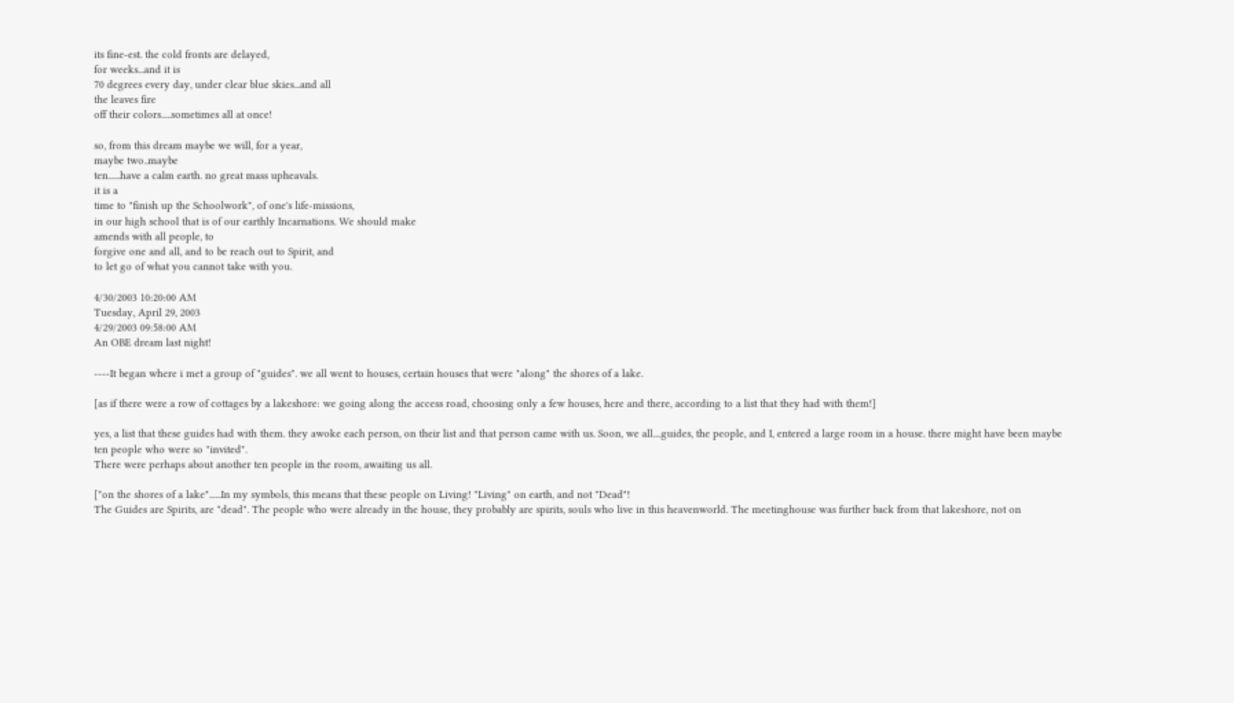its fine-est. the cold fronts are delayed,
for weeks...and it is
70 degrees every day, under clear blue skies...and all
the leaves fire
off their colors.....sometimes all at once!

so, from this dream maybe we will, for a year,
maybe two..maybe
ten......have a calm earth. no great mass upheavals.
it is a
time to "finish up the Schoolwork", of one's life-missions,
in our high school that is of our earthly Incarnations. We should make
amends with all people, to
forgive one and all, and to be reach out to Spirit, and
to let go of what you cannot take with you.

4/30/2003 10:20:00 AM
Tuesday, April 29, 2003
4/29/2003 09:58:00 AM
An OBE dream last night!

----It began where i met a group of "guides". we all went to houses, certain houses that were "along" the shores of a lake.

[as if there were a row of cottages by a lakeshore: we going along the access road, choosing only a few houses, here and there, according to a list that they had with them!]

yes, a list that these guides had with them. they awoke each person, on their list and that person came with us. Soon, we all....guides, the people, and I, entered a large room in a house. there might have been maybe ten people who were so "invited".
There were perhaps about another ten people in the room, awaiting us all.

["on the shores of a lake"......In my symbols, this means that these people on Living! "Living" on earth, and not "Dead"!
The Guides are Spirits, are "dead". The people who were already in the house, they probably are spirits, souls who live in this heavenworld. The meetinghouse was further back from that lakeshore, not on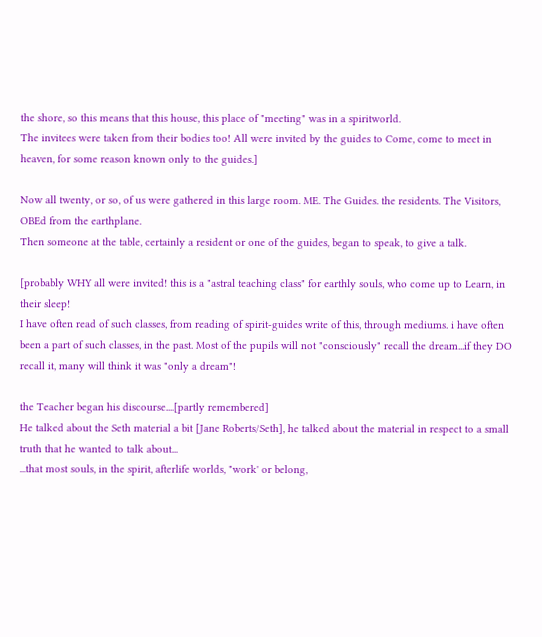the shore, so this means that this house, this place of "meeting" was in a spiritworld.
The invitees were taken from their bodies too! All were invited by the guides to Come, come to meet in heaven, for some reason known only to the guides.]

Now all twenty, or so, of us were gathered in this large room. ME. The Guides. the residents. The Visitors, OBEd from the earthplane.
Then someone at the table, certainly a resident or one of the guides, began to speak, to give a talk.

[probably WHY all were invited! this is a "astral teaching class" for earthly souls, who come up to Learn, in their sleep!
I have often read of such classes, from reading of spirit-guides write of this, through mediums. i have often been a part of such classes, in the past. Most of the pupils will not "consciously" recall the dream...if they DO recall it, many will think it was "only a dream"!

the Teacher began his discourse....[partly remembered]
He talked about the Seth material a bit [Jane Roberts/Seth], he talked about the material in respect to a small truth that he wanted to talk about...
...that most souls, in the spirit, afterlife worlds, "work' or belong,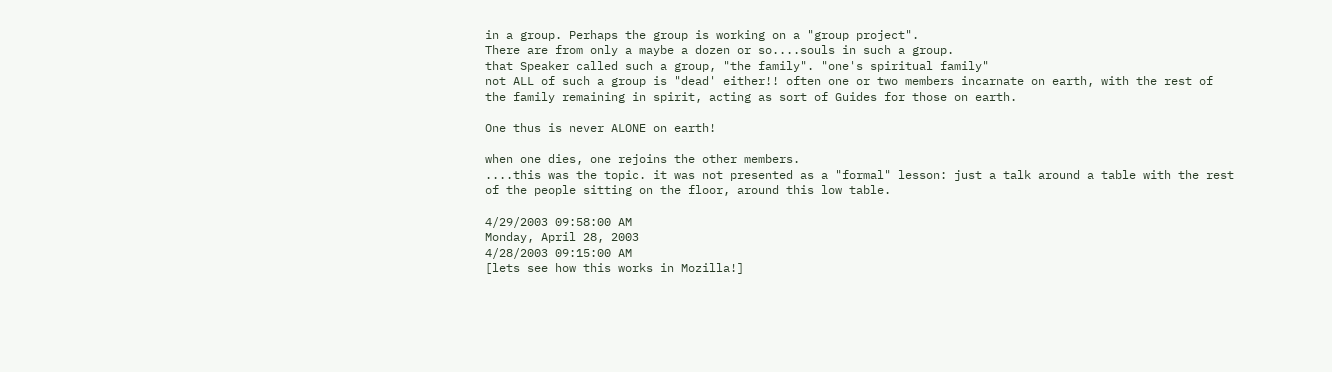in a group. Perhaps the group is working on a "group project".
There are from only a maybe a dozen or so....souls in such a group.
that Speaker called such a group, "the family". "one's spiritual family"
not ALL of such a group is "dead' either!! often one or two members incarnate on earth, with the rest of the family remaining in spirit, acting as sort of Guides for those on earth.

One thus is never ALONE on earth!

when one dies, one rejoins the other members.
....this was the topic. it was not presented as a "formal" lesson: just a talk around a table with the rest of the people sitting on the floor, around this low table.

4/29/2003 09:58:00 AM
Monday, April 28, 2003
4/28/2003 09:15:00 AM
[lets see how this works in Mozilla!]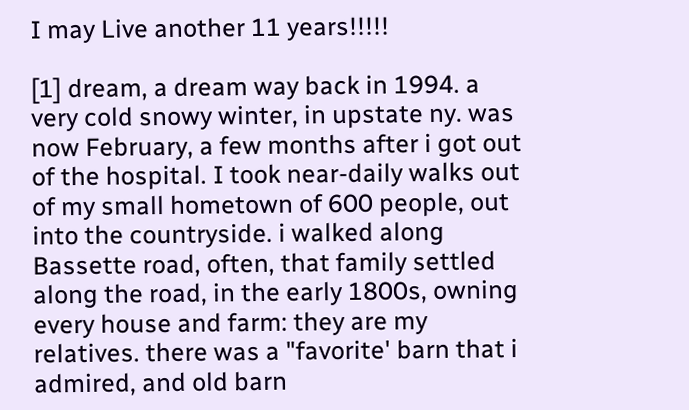I may Live another 11 years!!!!!

[1] dream, a dream way back in 1994. a very cold snowy winter, in upstate ny. was now February, a few months after i got out of the hospital. I took near-daily walks out of my small hometown of 600 people, out into the countryside. i walked along Bassette road, often, that family settled along the road, in the early 1800s, owning every house and farm: they are my relatives. there was a "favorite' barn that i admired, and old barn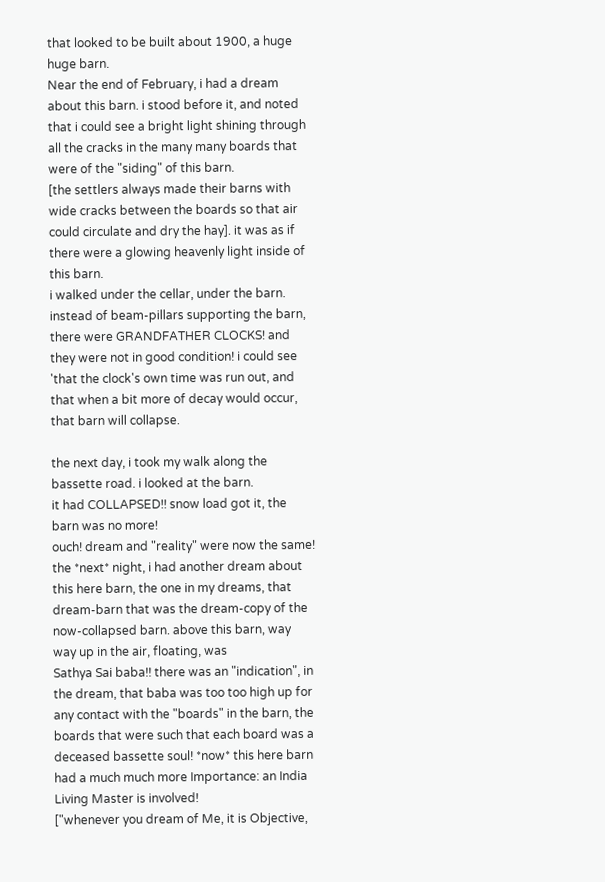that looked to be built about 1900, a huge huge barn.
Near the end of February, i had a dream about this barn. i stood before it, and noted that i could see a bright light shining through all the cracks in the many many boards that were of the "siding" of this barn.
[the settlers always made their barns with wide cracks between the boards so that air could circulate and dry the hay]. it was as if there were a glowing heavenly light inside of this barn.
i walked under the cellar, under the barn.
instead of beam-pillars supporting the barn, there were GRANDFATHER CLOCKS! and they were not in good condition! i could see 'that the clock's own time was run out, and that when a bit more of decay would occur, that barn will collapse.

the next day, i took my walk along the bassette road. i looked at the barn.
it had COLLAPSED!! snow load got it, the barn was no more!
ouch! dream and "reality" were now the same!
the *next* night, i had another dream about this here barn, the one in my dreams, that dream-barn that was the dream-copy of the now-collapsed barn. above this barn, way way up in the air, floating, was
Sathya Sai baba!! there was an "indication", in the dream, that baba was too too high up for any contact with the "boards" in the barn, the boards that were such that each board was a deceased bassette soul! *now* this here barn had a much much more Importance: an India Living Master is involved!
["whenever you dream of Me, it is Objective,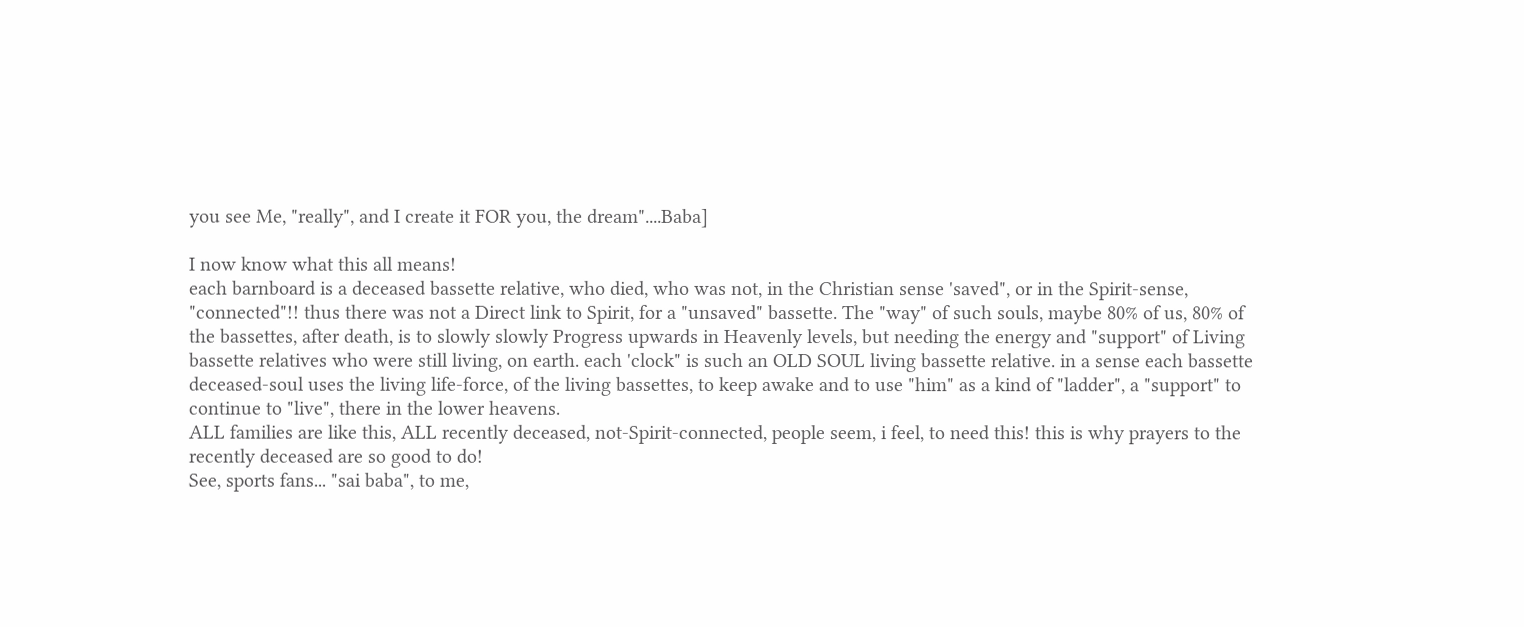you see Me, "really", and I create it FOR you, the dream"....Baba]

I now know what this all means!
each barnboard is a deceased bassette relative, who died, who was not, in the Christian sense 'saved", or in the Spirit-sense, "connected"!! thus there was not a Direct link to Spirit, for a "unsaved" bassette. The "way" of such souls, maybe 80% of us, 80% of the bassettes, after death, is to slowly slowly Progress upwards in Heavenly levels, but needing the energy and "support" of Living bassette relatives who were still living, on earth. each 'clock" is such an OLD SOUL living bassette relative. in a sense each bassette deceased-soul uses the living life-force, of the living bassettes, to keep awake and to use "him" as a kind of "ladder", a "support" to continue to "live", there in the lower heavens.
ALL families are like this, ALL recently deceased, not-Spirit-connected, people seem, i feel, to need this! this is why prayers to the recently deceased are so good to do!
See, sports fans... "sai baba", to me,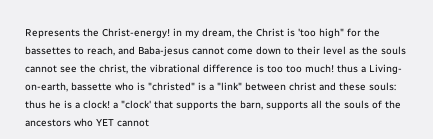Represents the Christ-energy! in my dream, the Christ is 'too high" for the bassettes to reach, and Baba-jesus cannot come down to their level as the souls cannot see the christ, the vibrational difference is too too much! thus a Living-on-earth, bassette who is "christed" is a "link" between christ and these souls: thus he is a clock! a "clock' that supports the barn, supports all the souls of the ancestors who YET cannot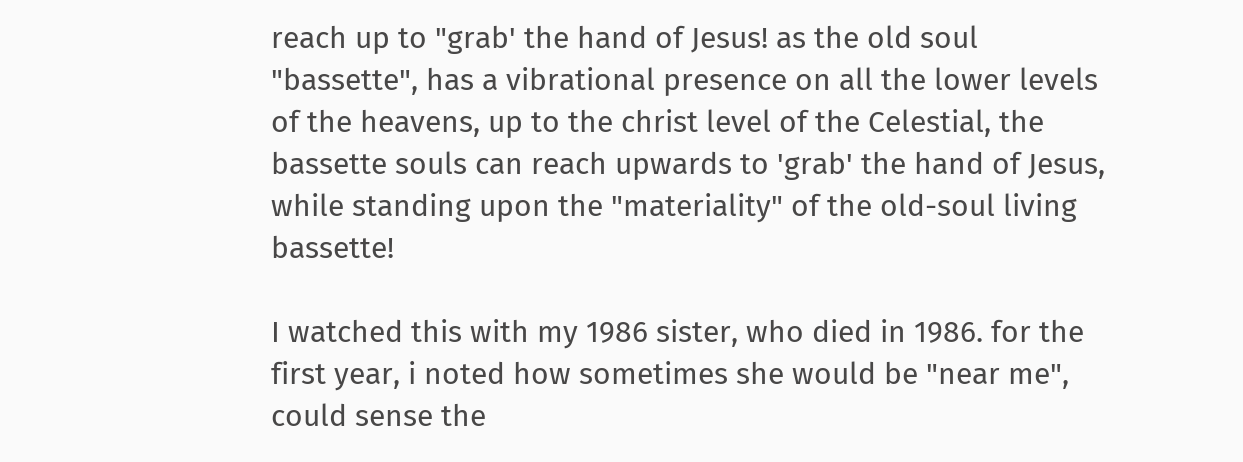reach up to "grab' the hand of Jesus! as the old soul "bassette", has a vibrational presence on all the lower levels of the heavens, up to the christ level of the Celestial, the bassette souls can reach upwards to 'grab' the hand of Jesus, while standing upon the "materiality" of the old-soul living bassette!

I watched this with my 1986 sister, who died in 1986. for the first year, i noted how sometimes she would be "near me", could sense the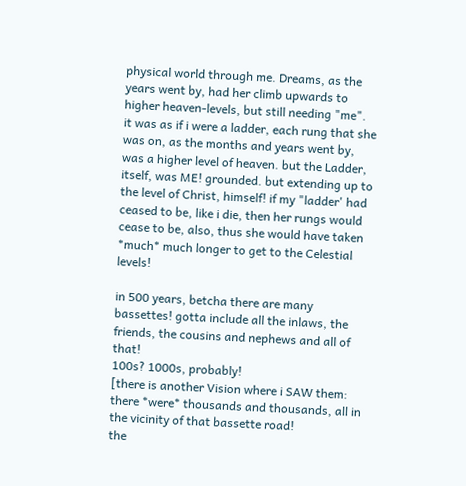physical world through me. Dreams, as the years went by, had her climb upwards to higher heaven-levels, but still needing "me".
it was as if i were a ladder, each rung that she was on, as the months and years went by, was a higher level of heaven. but the Ladder, itself, was ME! grounded. but extending up to the level of Christ, himself! if my "ladder' had ceased to be, like i die, then her rungs would cease to be, also, thus she would have taken *much* much longer to get to the Celestial levels!

in 500 years, betcha there are many bassettes! gotta include all the inlaws, the friends, the cousins and nephews and all of that!
100s? 1000s, probably!
[there is another Vision where i SAW them: there *were* thousands and thousands, all in the vicinity of that bassette road!
the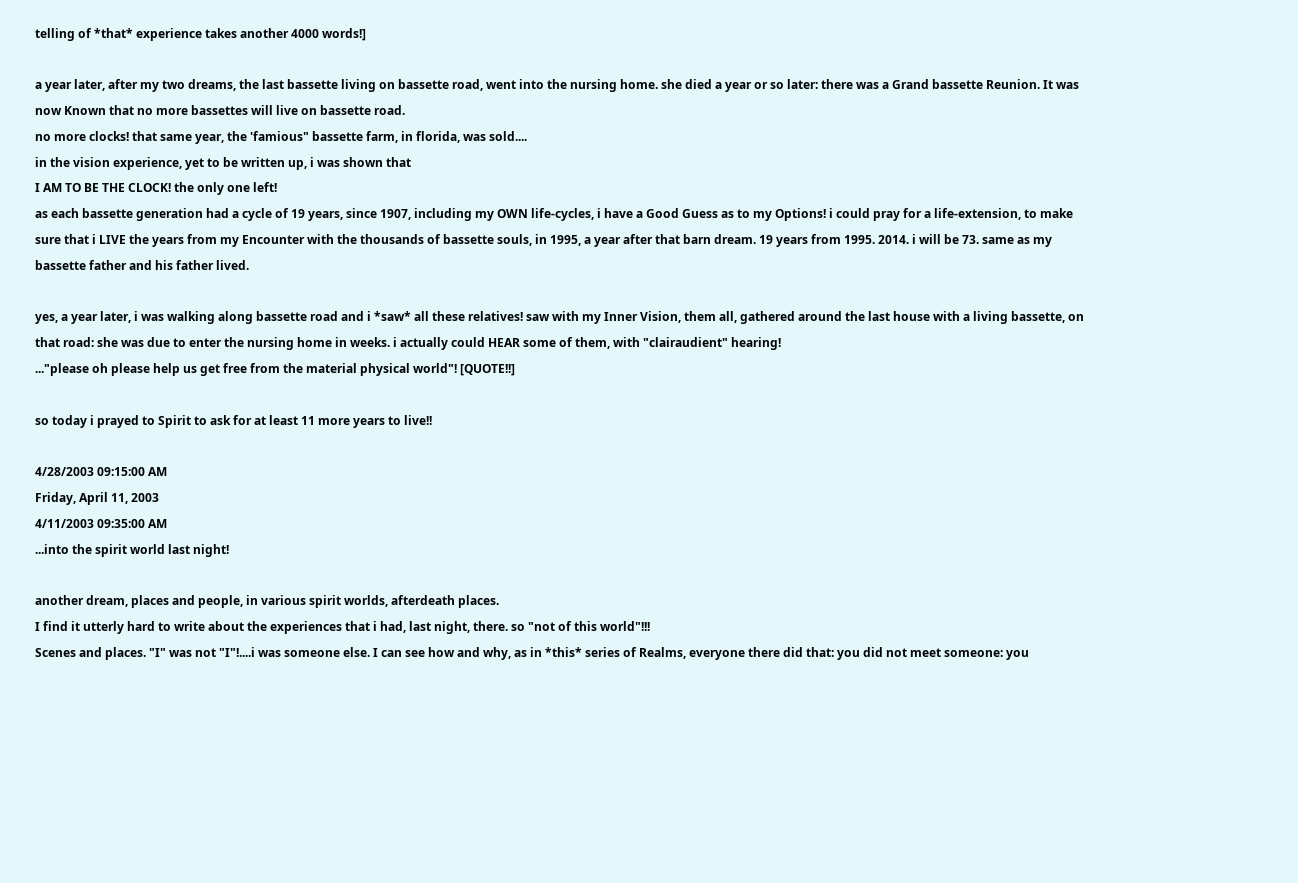telling of *that* experience takes another 4000 words!]

a year later, after my two dreams, the last bassette living on bassette road, went into the nursing home. she died a year or so later: there was a Grand bassette Reunion. It was now Known that no more bassettes will live on bassette road.
no more clocks! that same year, the 'famious" bassette farm, in florida, was sold....
in the vision experience, yet to be written up, i was shown that
I AM TO BE THE CLOCK! the only one left!
as each bassette generation had a cycle of 19 years, since 1907, including my OWN life-cycles, i have a Good Guess as to my Options! i could pray for a life-extension, to make sure that i LIVE the years from my Encounter with the thousands of bassette souls, in 1995, a year after that barn dream. 19 years from 1995. 2014. i will be 73. same as my bassette father and his father lived.

yes, a year later, i was walking along bassette road and i *saw* all these relatives! saw with my Inner Vision, them all, gathered around the last house with a living bassette, on that road: she was due to enter the nursing home in weeks. i actually could HEAR some of them, with "clairaudient" hearing!
..."please oh please help us get free from the material physical world"! [QUOTE!!]

so today i prayed to Spirit to ask for at least 11 more years to live!!

4/28/2003 09:15:00 AM
Friday, April 11, 2003
4/11/2003 09:35:00 AM
...into the spirit world last night!

another dream, places and people, in various spirit worlds, afterdeath places.
I find it utterly hard to write about the experiences that i had, last night, there. so "not of this world"!!!
Scenes and places. "I" was not "I"!....i was someone else. I can see how and why, as in *this* series of Realms, everyone there did that: you did not meet someone: you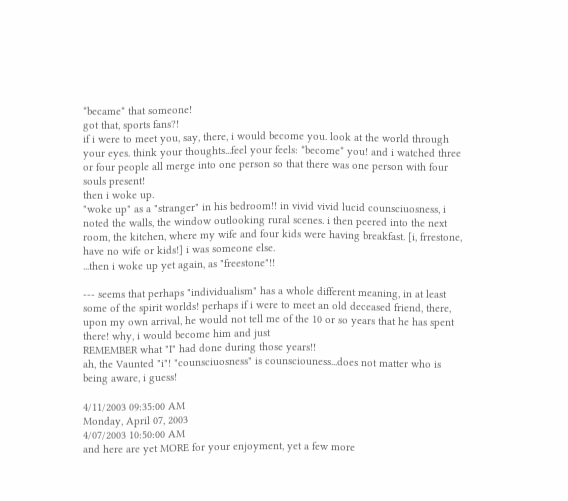*became* that someone!
got that, sports fans?!
if i were to meet you, say, there, i would become you. look at the world through your eyes. think your thoughts...feel your feels: *become* you! and i watched three or four people all merge into one person so that there was one person with four souls present!
then i woke up.
"woke up" as a "stranger" in his bedroom!! in vivid vivid lucid counsciuosness, i noted the walls, the window outlooking rural scenes. i then peered into the next room, the kitchen, where my wife and four kids were having breakfast. [i, frrestone, have no wife or kids!] i was someone else.
...then i woke up yet again, as "freestone"!!

--- seems that perhaps "individualism" has a whole different meaning, in at least some of the spirit worlds! perhaps if i were to meet an old deceased friend, there, upon my own arrival, he would not tell me of the 10 or so years that he has spent there! why, i would become him and just
REMEMBER what "I" had done during those years!!
ah, the Vaunted "i"! "counsciuosness" is counsciouness...does not matter who is being aware, i guess!

4/11/2003 09:35:00 AM
Monday, April 07, 2003
4/07/2003 10:50:00 AM
and here are yet MORE for your enjoyment, yet a few more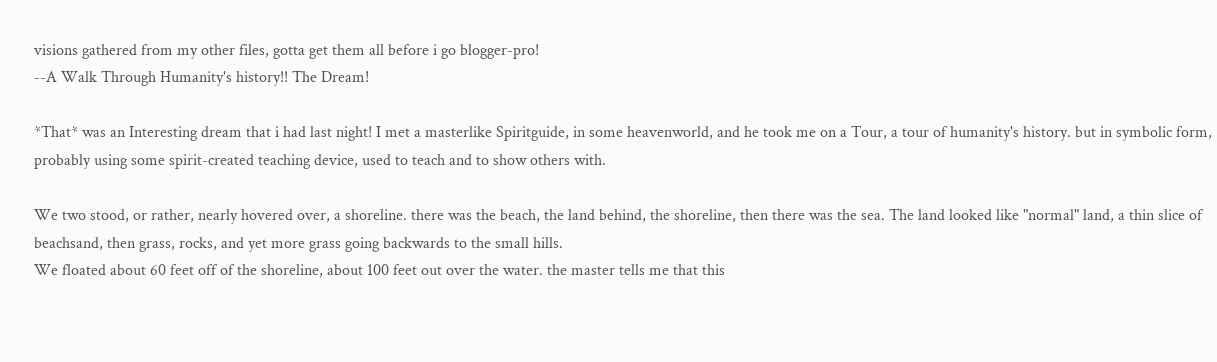visions gathered from my other files, gotta get them all before i go blogger-pro!
--A Walk Through Humanity's history!! The Dream!

*That* was an Interesting dream that i had last night! I met a masterlike Spiritguide, in some heavenworld, and he took me on a Tour, a tour of humanity's history. but in symbolic form, probably using some spirit-created teaching device, used to teach and to show others with.

We two stood, or rather, nearly hovered over, a shoreline. there was the beach, the land behind, the shoreline, then there was the sea. The land looked like "normal" land, a thin slice of beachsand, then grass, rocks, and yet more grass going backwards to the small hills.
We floated about 60 feet off of the shoreline, about 100 feet out over the water. the master tells me that this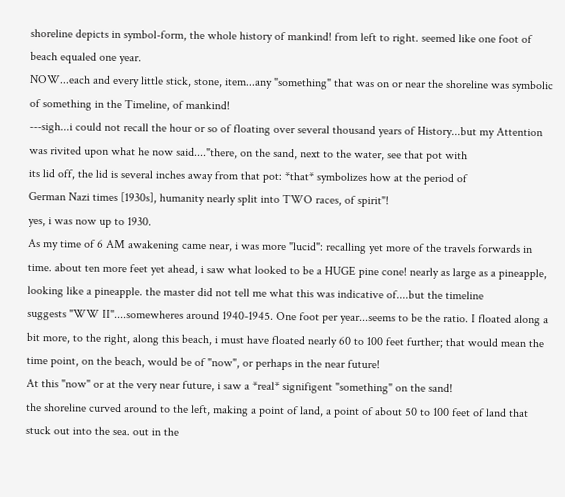shoreline depicts in symbol-form, the whole history of mankind! from left to right. seemed like one foot of beach equaled one year.
NOW...each and every little stick, stone, item...any "something" that was on or near the shoreline was symbolic of something in the Timeline, of mankind!
---sigh...i could not recall the hour or so of floating over several thousand years of History...but my Attention was rivited upon what he now said...."there, on the sand, next to the water, see that pot with
its lid off, the lid is several inches away from that pot: *that* symbolizes how at the period of
German Nazi times [1930s], humanity nearly split into TWO races, of spirit"!
yes, i was now up to 1930.
As my time of 6 AM awakening came near, i was more "lucid": recalling yet more of the travels forwards in time. about ten more feet yet ahead, i saw what looked to be a HUGE pine cone! nearly as large as a pineapple, looking like a pineapple. the master did not tell me what this was indicative of....but the timeline
suggests "WW II"....somewheres around 1940-1945. One foot per year...seems to be the ratio. I floated along a bit more, to the right, along this beach, i must have floated nearly 60 to 100 feet further; that would mean the time point, on the beach, would be of "now", or perhaps in the near future!
At this "now" or at the very near future, i saw a *real* signifigent "something" on the sand!
the shoreline curved around to the left, making a point of land, a point of about 50 to 100 feet of land that stuck out into the sea. out in the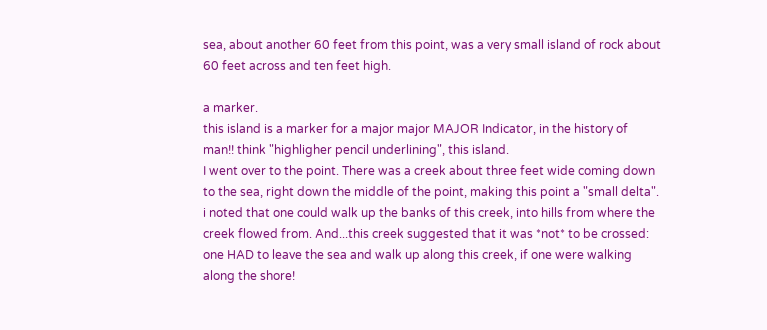sea, about another 60 feet from this point, was a very small island of rock about 60 feet across and ten feet high.

a marker.
this island is a marker for a major major MAJOR Indicator, in the history of man!! think "highligher pencil underlining", this island.
I went over to the point. There was a creek about three feet wide coming down to the sea, right down the middle of the point, making this point a "small delta". i noted that one could walk up the banks of this creek, into hills from where the creek flowed from. And...this creek suggested that it was *not* to be crossed: one HAD to leave the sea and walk up along this creek, if one were walking along the shore!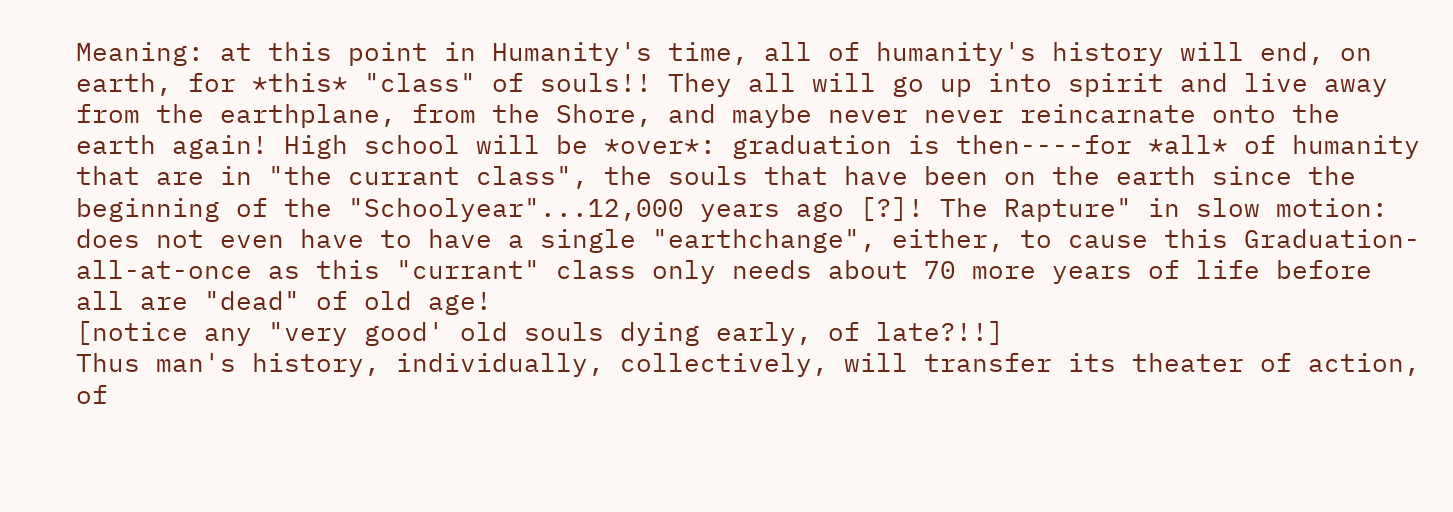Meaning: at this point in Humanity's time, all of humanity's history will end, on earth, for *this* "class" of souls!! They all will go up into spirit and live away from the earthplane, from the Shore, and maybe never never reincarnate onto the earth again! High school will be *over*: graduation is then----for *all* of humanity that are in "the currant class", the souls that have been on the earth since the beginning of the "Schoolyear"...12,000 years ago [?]! The Rapture" in slow motion: does not even have to have a single "earthchange", either, to cause this Graduation-all-at-once as this "currant" class only needs about 70 more years of life before all are "dead" of old age!
[notice any "very good' old souls dying early, of late?!!]
Thus man's history, individually, collectively, will transfer its theater of action, of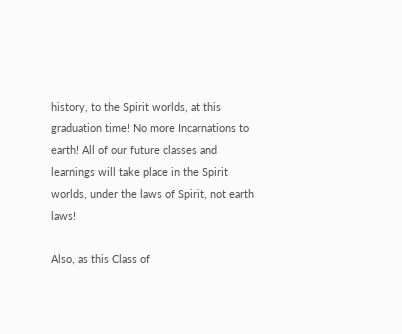history, to the Spirit worlds, at this graduation time! No more Incarnations to earth! All of our future classes and learnings will take place in the Spirit worlds, under the laws of Spirit, not earth laws!

Also, as this Class of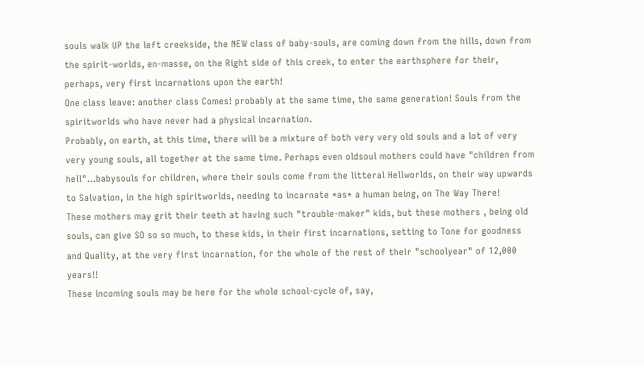souls walk UP the left creekside, the NEW class of baby-souls, are coming down from the hills, down from the spirit-worlds, en-masse, on the Right side of this creek, to enter the earthsphere for their, perhaps, very first incarnations upon the earth!
One class leave: another class Comes! probably at the same time, the same generation! Souls from the spiritworlds who have never had a physical incarnation.
Probably, on earth, at this time, there will be a mixture of both very very old souls and a lot of very very young souls, all together at the same time. Perhaps even oldsoul mothers could have "children from hell"...babysouls for children, where their souls come from the litteral Hellworlds, on their way upwards to Salvation, in the high spiritworlds, needing to incarnate *as* a human being, on The Way There!
These mothers may grit their teeth at having such "trouble-maker" kids, but these mothers , being old souls, can give SO so so much, to these kids, in their first incarnations, setting to Tone for goodness and Quality, at the very first incarnation, for the whole of the rest of their "schoolyear" of 12,000 years!!
These incoming souls may be here for the whole school-cycle of, say,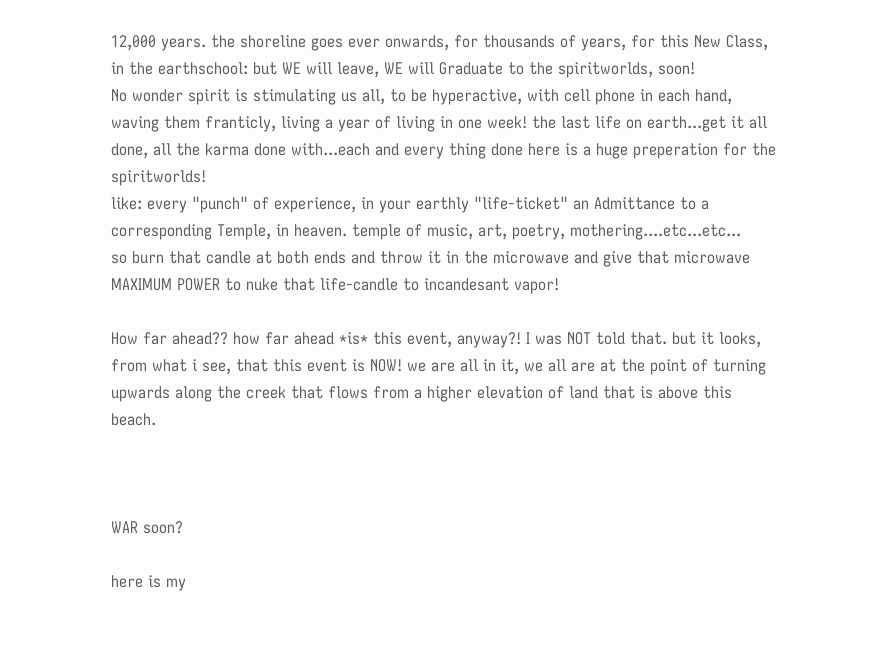12,000 years. the shoreline goes ever onwards, for thousands of years, for this New Class, in the earthschool: but WE will leave, WE will Graduate to the spiritworlds, soon!
No wonder spirit is stimulating us all, to be hyperactive, with cell phone in each hand, waving them franticly, living a year of living in one week! the last life on earth...get it all done, all the karma done with...each and every thing done here is a huge preperation for the spiritworlds!
like: every "punch" of experience, in your earthly "life-ticket" an Admittance to a corresponding Temple, in heaven. temple of music, art, poetry, mothering....etc...etc...
so burn that candle at both ends and throw it in the microwave and give that microwave MAXIMUM POWER to nuke that life-candle to incandesant vapor!

How far ahead?? how far ahead *is* this event, anyway?! I was NOT told that. but it looks, from what i see, that this event is NOW! we are all in it, we all are at the point of turning upwards along the creek that flows from a higher elevation of land that is above this beach.



WAR soon?

here is my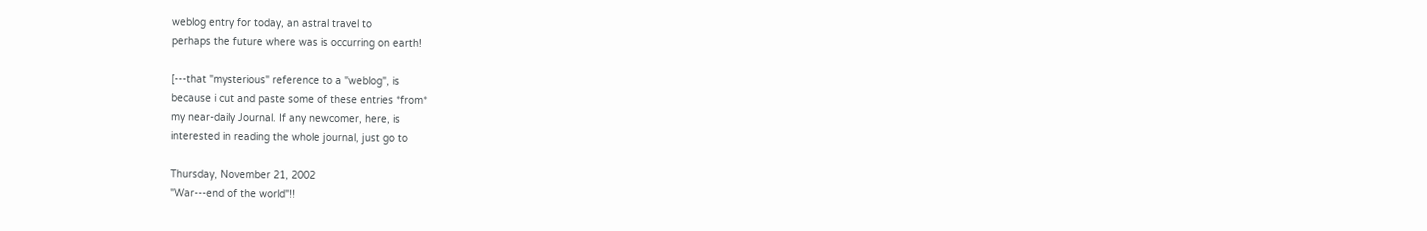weblog entry for today, an astral travel to
perhaps the future where was is occurring on earth!

[---that "mysterious" reference to a "weblog", is
because i cut and paste some of these entries *from*
my near-daily Journal. If any newcomer, here, is
interested in reading the whole journal, just go to

Thursday, November 21, 2002
"War---end of the world"!!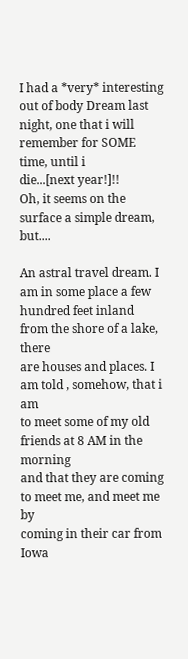I had a *very* interesting out of body Dream last
night, one that i will remember for SOME time, until i
die...[next year!]!!
Oh, it seems on the surface a simple dream, but....

An astral travel dream. I am in some place a few
hundred feet inland from the shore of a lake, there
are houses and places. I am told , somehow, that i am
to meet some of my old friends at 8 AM in the morning
and that they are coming to meet me, and meet me by
coming in their car from Iowa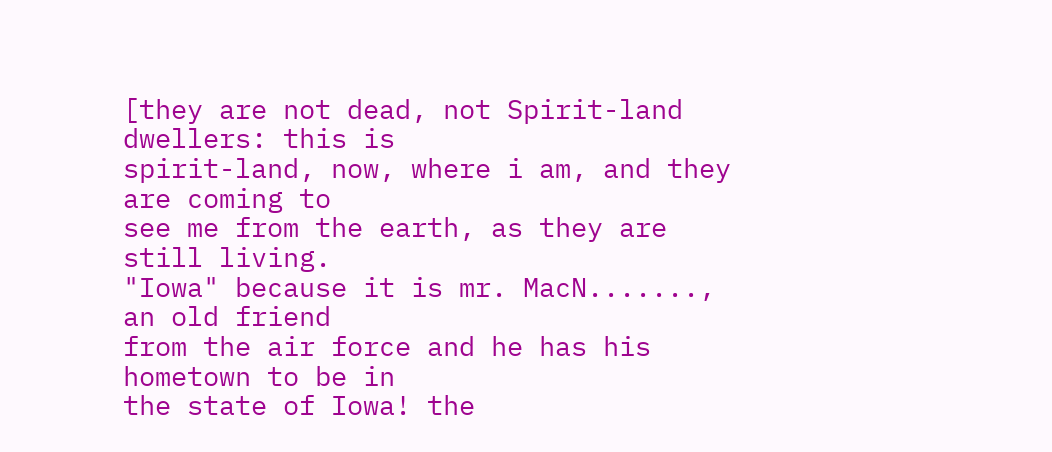[they are not dead, not Spirit-land dwellers: this is
spirit-land, now, where i am, and they are coming to
see me from the earth, as they are still living.
"Iowa" because it is mr. MacN......., an old friend
from the air force and he has his hometown to be in
the state of Iowa! the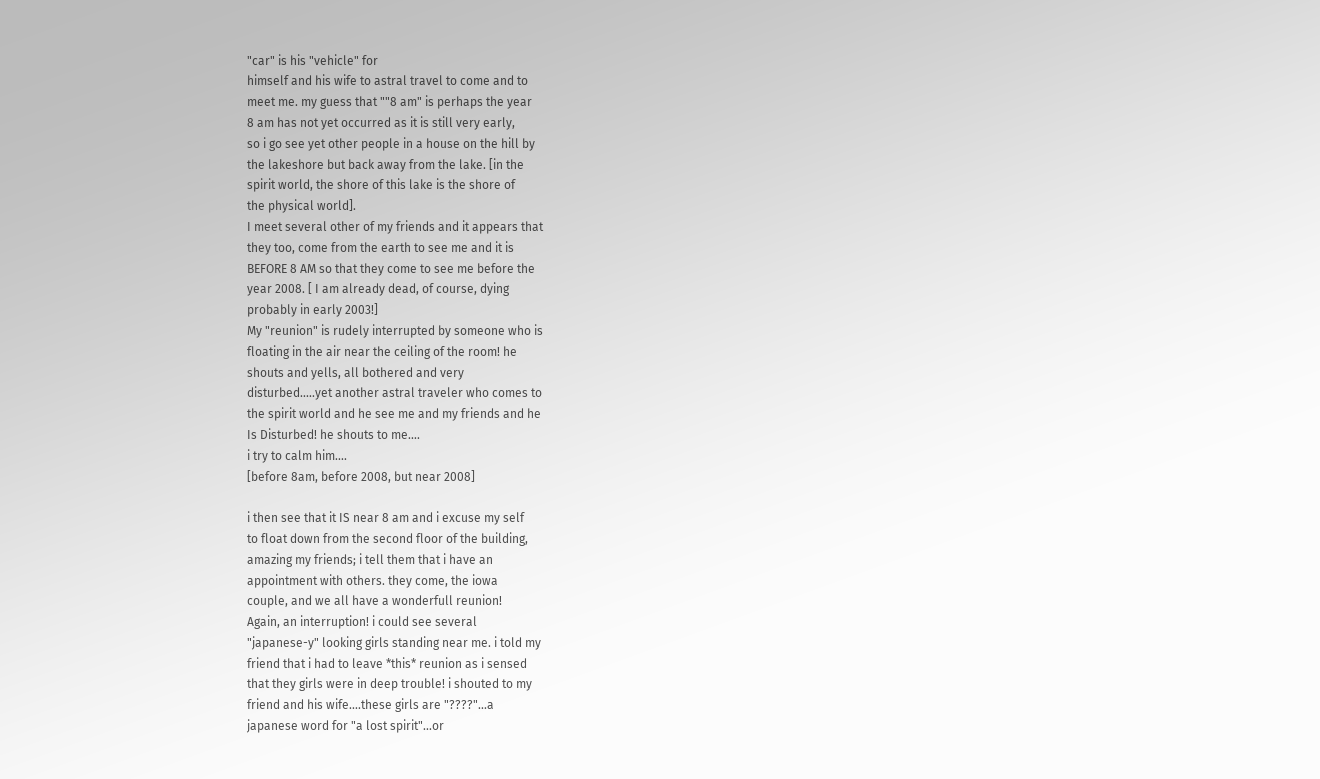"car" is his "vehicle" for
himself and his wife to astral travel to come and to
meet me. my guess that ""8 am" is perhaps the year
8 am has not yet occurred as it is still very early,
so i go see yet other people in a house on the hill by
the lakeshore but back away from the lake. [in the
spirit world, the shore of this lake is the shore of
the physical world].
I meet several other of my friends and it appears that
they too, come from the earth to see me and it is
BEFORE 8 AM so that they come to see me before the
year 2008. [ I am already dead, of course, dying
probably in early 2003!]
My "reunion" is rudely interrupted by someone who is
floating in the air near the ceiling of the room! he
shouts and yells, all bothered and very
disturbed.....yet another astral traveler who comes to
the spirit world and he see me and my friends and he
Is Disturbed! he shouts to me....
i try to calm him....
[before 8am, before 2008, but near 2008]

i then see that it IS near 8 am and i excuse my self
to float down from the second floor of the building,
amazing my friends; i tell them that i have an
appointment with others. they come, the iowa
couple, and we all have a wonderfull reunion!
Again, an interruption! i could see several
"japanese-y" looking girls standing near me. i told my
friend that i had to leave *this* reunion as i sensed
that they girls were in deep trouble! i shouted to my
friend and his wife....these girls are "????"...a
japanese word for "a lost spirit"...or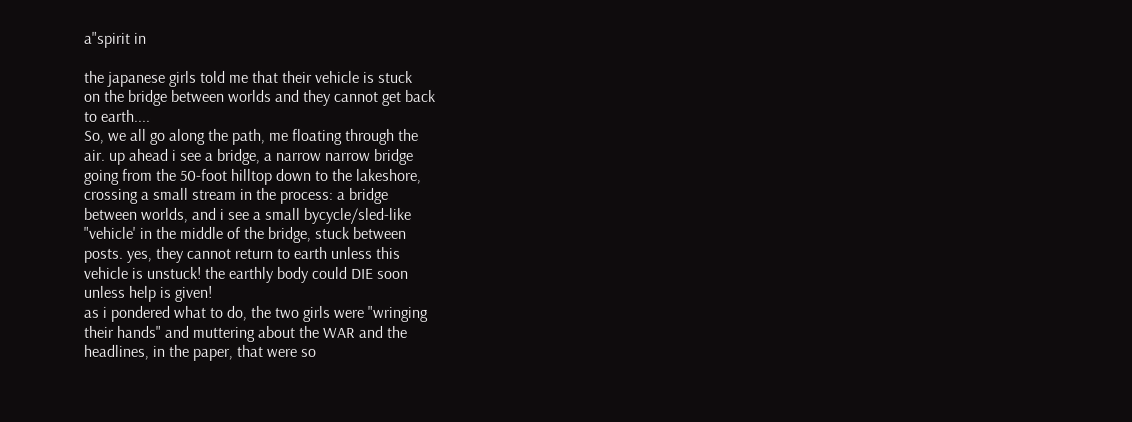a"spirit in

the japanese girls told me that their vehicle is stuck
on the bridge between worlds and they cannot get back
to earth....
So, we all go along the path, me floating through the
air. up ahead i see a bridge, a narrow narrow bridge
going from the 50-foot hilltop down to the lakeshore,
crossing a small stream in the process: a bridge
between worlds, and i see a small bycycle/sled-like
"vehicle' in the middle of the bridge, stuck between
posts. yes, they cannot return to earth unless this
vehicle is unstuck! the earthly body could DIE soon
unless help is given!
as i pondered what to do, the two girls were "wringing
their hands" and muttering about the WAR and the
headlines, in the paper, that were so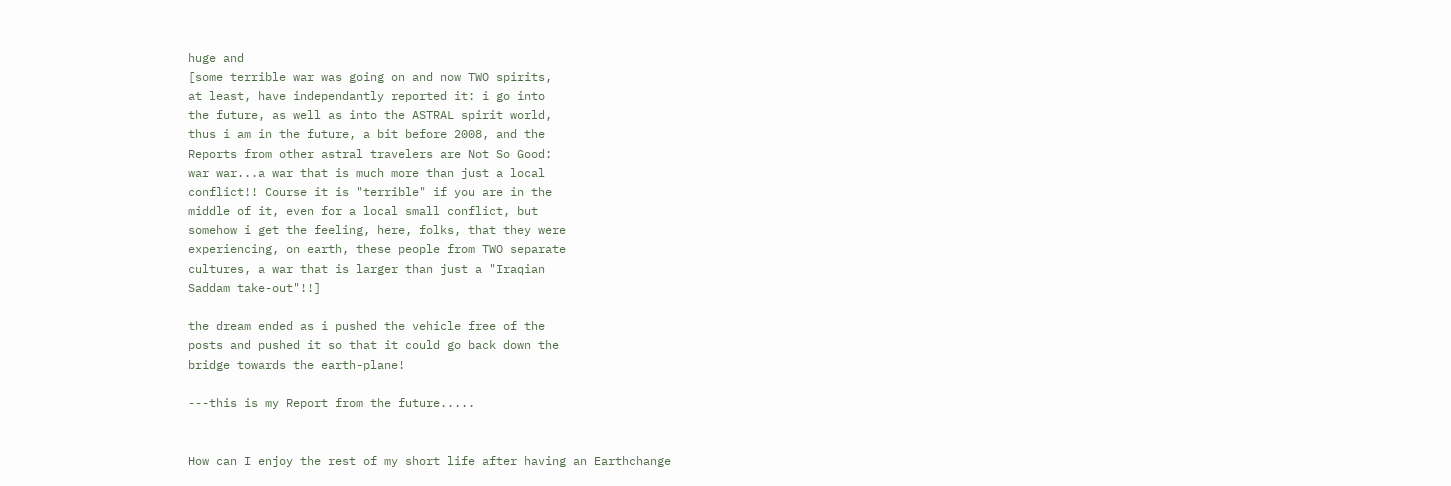huge and
[some terrible war was going on and now TWO spirits,
at least, have independantly reported it: i go into
the future, as well as into the ASTRAL spirit world,
thus i am in the future, a bit before 2008, and the
Reports from other astral travelers are Not So Good:
war war...a war that is much more than just a local
conflict!! Course it is "terrible" if you are in the
middle of it, even for a local small conflict, but
somehow i get the feeling, here, folks, that they were
experiencing, on earth, these people from TWO separate
cultures, a war that is larger than just a "Iraqian
Saddam take-out"!!]

the dream ended as i pushed the vehicle free of the
posts and pushed it so that it could go back down the
bridge towards the earth-plane!

---this is my Report from the future.....


How can I enjoy the rest of my short life after having an Earthchange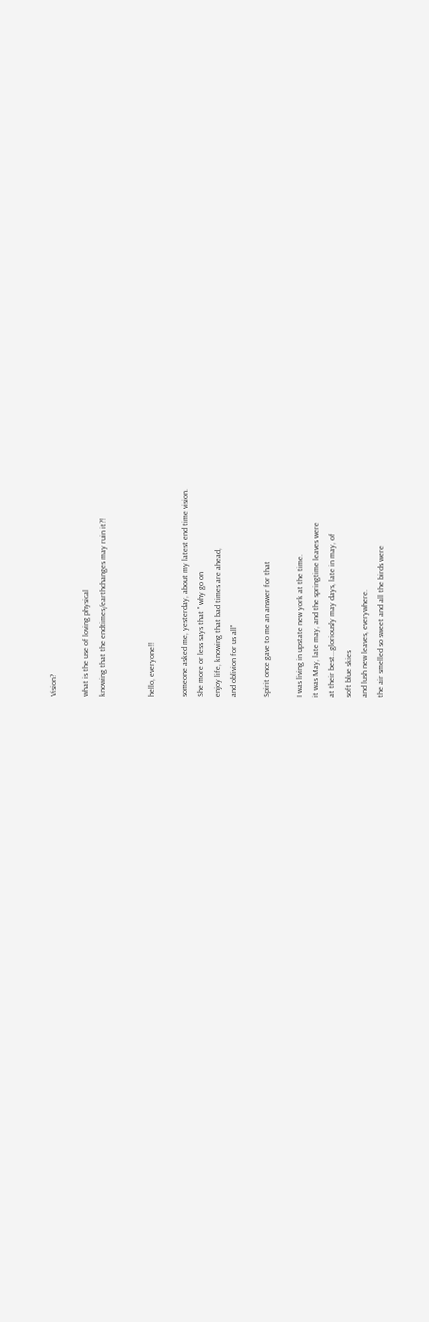Vision?

what is the use of loving physical
knowing that the endtimes/earthchanges may ruin it?!


hello, everyone!!

someone asked me, yesterday, about my latest end time vision.
She more or less says that " why go on
enjoy life, knowing that bad times are ahead,
and oblivion for us all"

Spirit once gave to me an answer for that

I was living in upstate new york at the time.
it was May, late may, and the springtime leaves were
at their best...gloriously may days, late in may, of
soft blue skies
and lush new leaves, everywhere.
the air smelled so sweet and all the birds were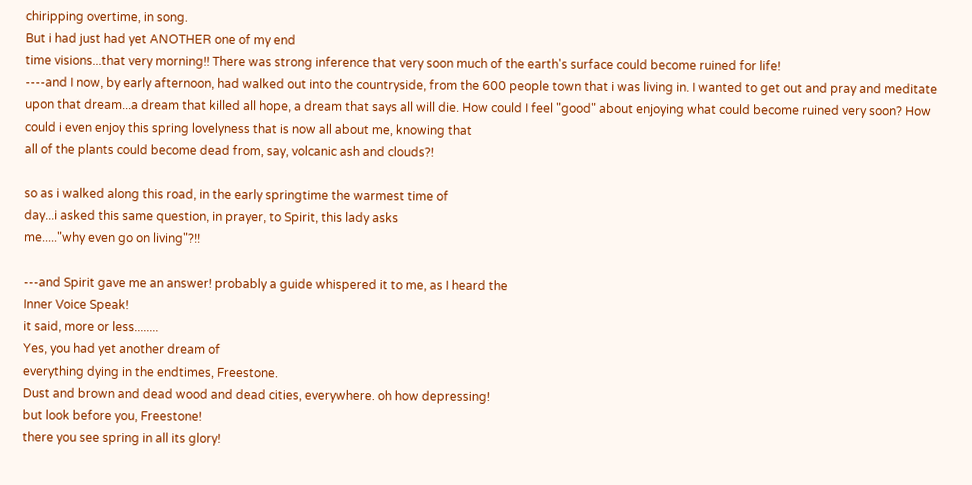chiripping overtime, in song.
But i had just had yet ANOTHER one of my end
time visions...that very morning!! There was strong inference that very soon much of the earth's surface could become ruined for life!
----and I now, by early afternoon, had walked out into the countryside, from the 600 people town that i was living in. I wanted to get out and pray and meditate upon that dream...a dream that killed all hope, a dream that says all will die. How could I feel "good" about enjoying what could become ruined very soon? How could i even enjoy this spring lovelyness that is now all about me, knowing that
all of the plants could become dead from, say, volcanic ash and clouds?!

so as i walked along this road, in the early springtime the warmest time of
day...i asked this same question, in prayer, to Spirit, this lady asks
me....."why even go on living"?!!

---and Spirit gave me an answer! probably a guide whispered it to me, as I heard the
Inner Voice Speak!
it said, more or less........
Yes, you had yet another dream of
everything dying in the endtimes, Freestone.
Dust and brown and dead wood and dead cities, everywhere. oh how depressing!
but look before you, Freestone!
there you see spring in all its glory!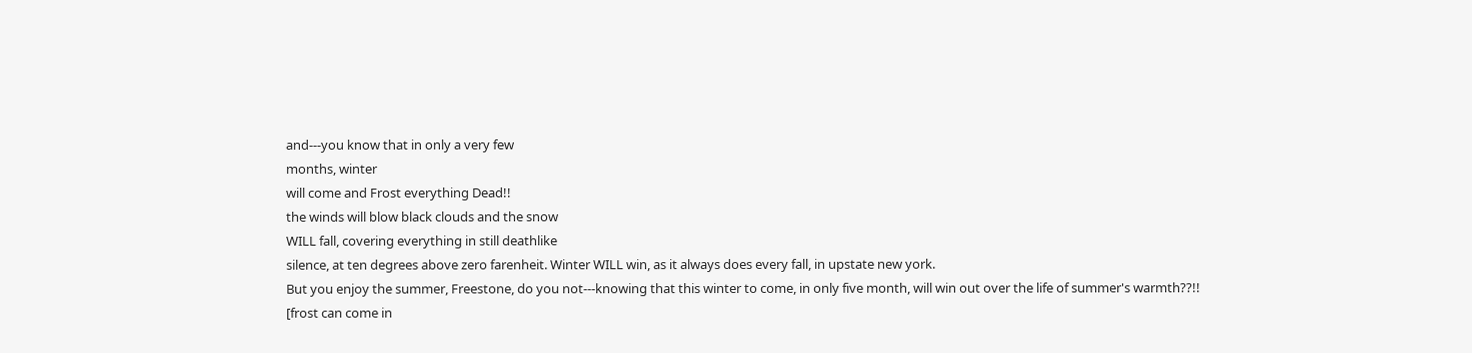and---you know that in only a very few
months, winter
will come and Frost everything Dead!!
the winds will blow black clouds and the snow
WILL fall, covering everything in still deathlike
silence, at ten degrees above zero farenheit. Winter WILL win, as it always does every fall, in upstate new york.
But you enjoy the summer, Freestone, do you not---knowing that this winter to come, in only five month, will win out over the life of summer's warmth??!! [frost can come in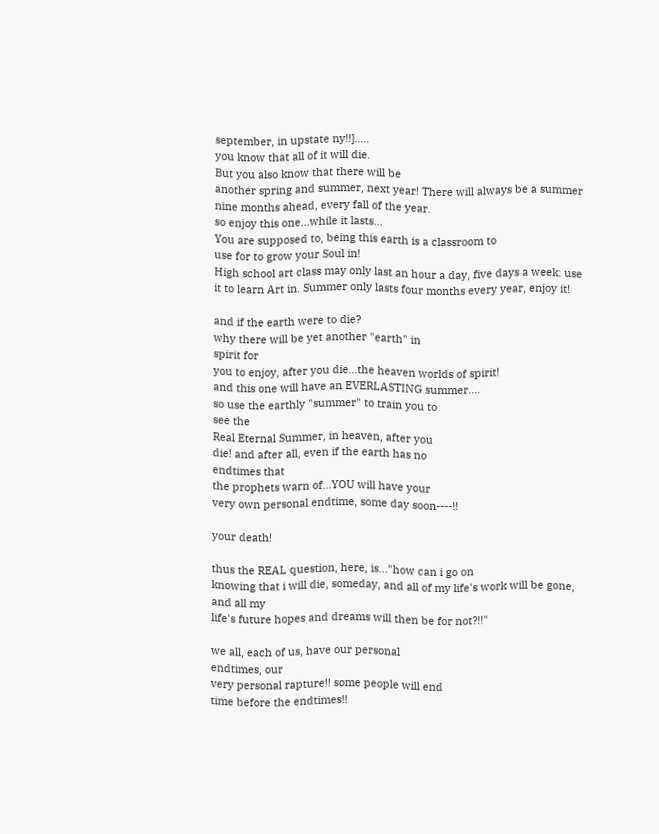september, in upstate ny!!].....
you know that all of it will die.
But you also know that there will be
another spring and summer, next year! There will always be a summer nine months ahead, every fall of the year.
so enjoy this one...while it lasts...
You are supposed to, being this earth is a classroom to
use for to grow your Soul in!
High school art class may only last an hour a day, five days a week: use it to learn Art in. Summer only lasts four months every year, enjoy it!

and if the earth were to die?
why there will be yet another "earth" in
spirit for
you to enjoy, after you die...the heaven worlds of spirit!
and this one will have an EVERLASTING summer....
so use the earthly "summer" to train you to
see the
Real Eternal Summer, in heaven, after you
die! and after all, even if the earth has no
endtimes that
the prophets warn of...YOU will have your
very own personal endtime, some day soon----!!

your death!

thus the REAL question, here, is..."how can i go on
knowing that i will die, someday, and all of my life's work will be gone, and all my
life's future hopes and dreams will then be for not?!!"

we all, each of us, have our personal
endtimes, our
very personal rapture!! some people will end
time before the endtimes!!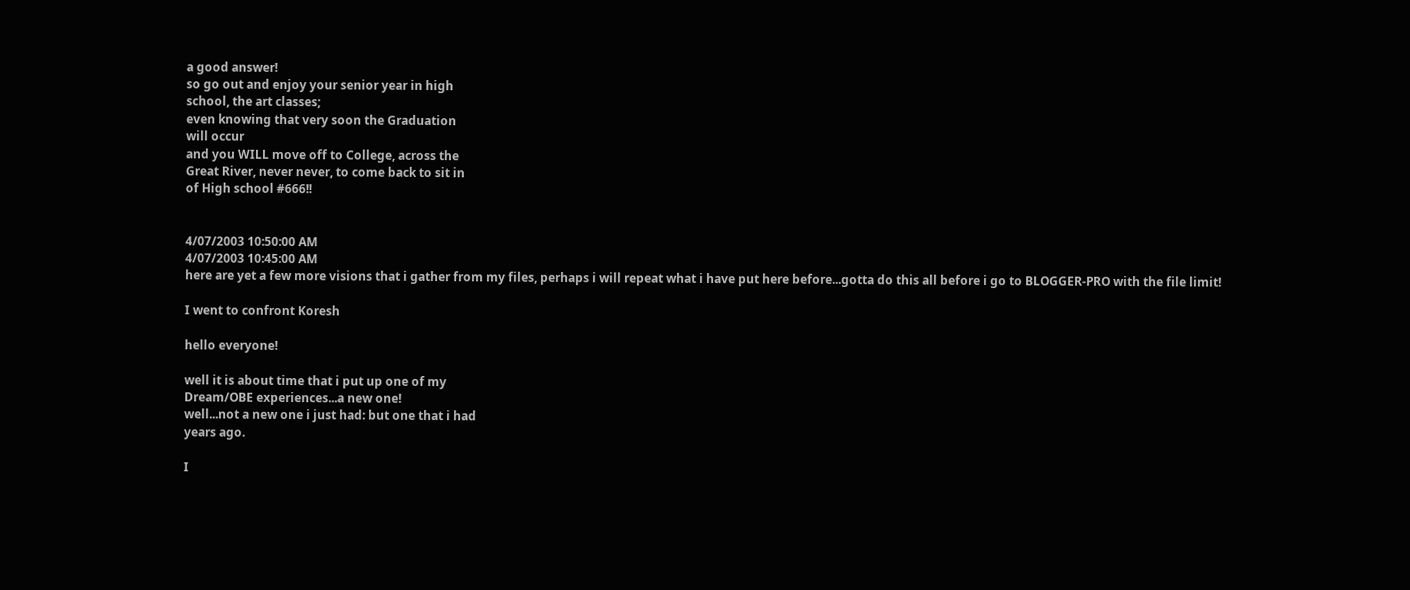a good answer!
so go out and enjoy your senior year in high
school, the art classes;
even knowing that very soon the Graduation
will occur
and you WILL move off to College, across the
Great River, never never, to come back to sit in
of High school #666!!


4/07/2003 10:50:00 AM
4/07/2003 10:45:00 AM
here are yet a few more visions that i gather from my files, perhaps i will repeat what i have put here before...gotta do this all before i go to BLOGGER-PRO with the file limit!

I went to confront Koresh

hello everyone!

well it is about time that i put up one of my
Dream/OBE experiences...a new one!
well...not a new one i just had: but one that i had
years ago.

I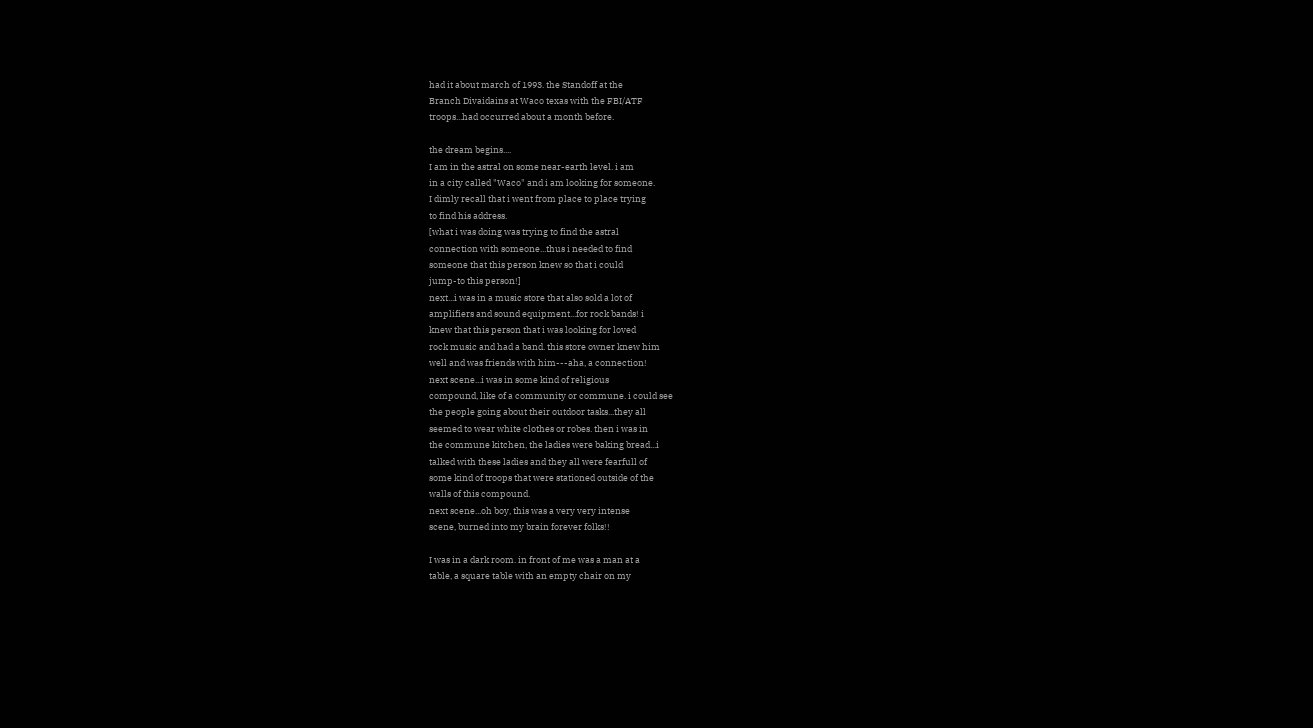had it about march of 1993. the Standoff at the
Branch Divaidains at Waco texas with the FBI/ATF
troops...had occurred about a month before.

the dream begins....
I am in the astral on some near-earth level. i am
in a city called "Waco" and i am looking for someone.
I dimly recall that i went from place to place trying
to find his address.
[what i was doing was trying to find the astral
connection with someone...thus i needed to find
someone that this person knew so that i could
jump-to this person!]
next...i was in a music store that also sold a lot of
amplifiers and sound equipment...for rock bands! i
knew that this person that i was looking for loved
rock music and had a band. this store owner knew him
well and was friends with him---aha, a connection!
next scene...i was in some kind of religious
compound, like of a community or commune. i could see
the people going about their outdoor tasks...they all
seemed to wear white clothes or robes. then i was in
the commune kitchen, the ladies were baking bread...i
talked with these ladies and they all were fearfull of
some kind of troops that were stationed outside of the
walls of this compound.
next scene...oh boy, this was a very very intense
scene, burned into my brain forever folks!!

I was in a dark room. in front of me was a man at a
table, a square table with an empty chair on my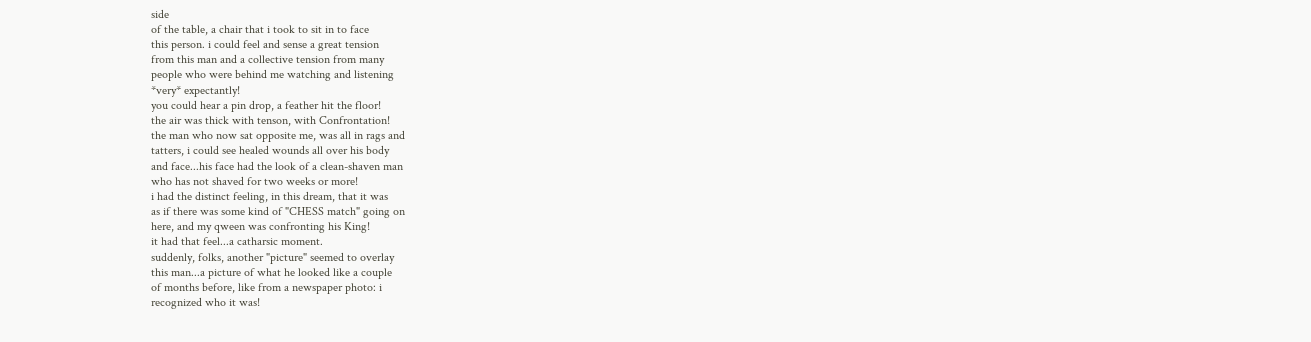side
of the table, a chair that i took to sit in to face
this person. i could feel and sense a great tension
from this man and a collective tension from many
people who were behind me watching and listening
*very* expectantly!
you could hear a pin drop, a feather hit the floor!
the air was thick with tenson, with Confrontation!
the man who now sat opposite me, was all in rags and
tatters, i could see healed wounds all over his body
and face...his face had the look of a clean-shaven man
who has not shaved for two weeks or more!
i had the distinct feeling, in this dream, that it was
as if there was some kind of "CHESS match" going on
here, and my qween was confronting his King!
it had that feel...a catharsic moment.
suddenly, folks, another "picture" seemed to overlay
this man...a picture of what he looked like a couple
of months before, like from a newspaper photo: i
recognized who it was!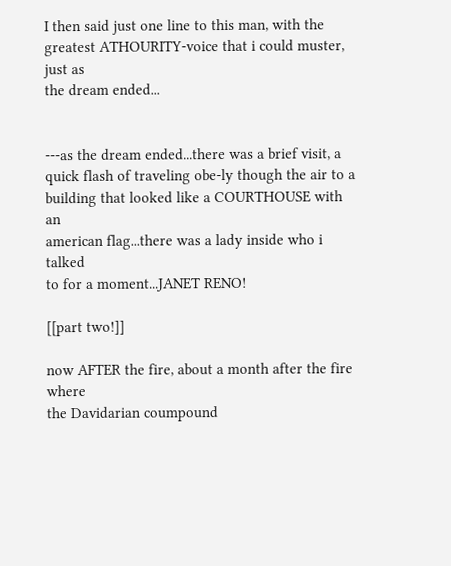I then said just one line to this man, with the
greatest ATHOURITY-voice that i could muster, just as
the dream ended...


---as the dream ended...there was a brief visit, a
quick flash of traveling obe-ly though the air to a
building that looked like a COURTHOUSE with an
american flag...there was a lady inside who i talked
to for a moment...JANET RENO!

[[part two!]]

now AFTER the fire, about a month after the fire where
the Davidarian coumpound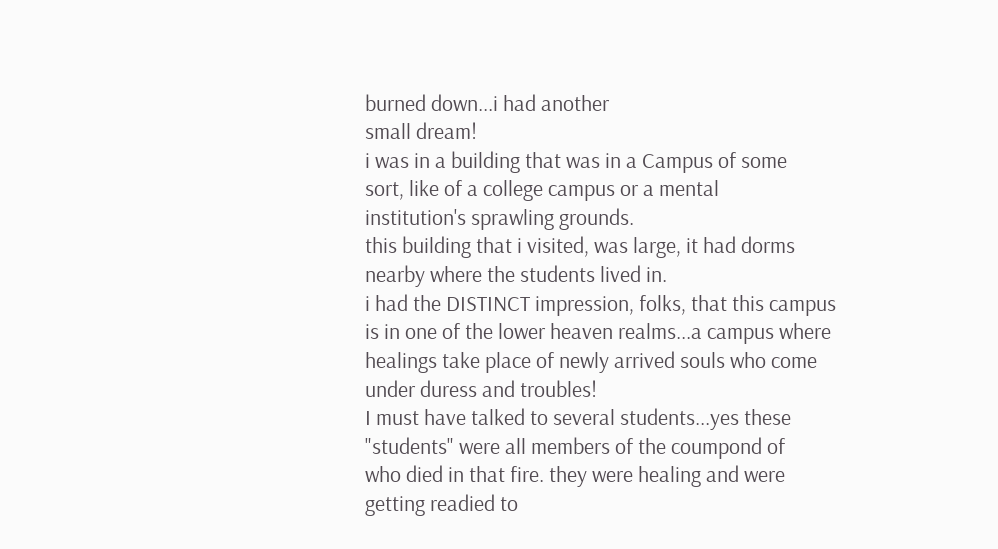burned down...i had another
small dream!
i was in a building that was in a Campus of some
sort, like of a college campus or a mental
institution's sprawling grounds.
this building that i visited, was large, it had dorms
nearby where the students lived in.
i had the DISTINCT impression, folks, that this campus
is in one of the lower heaven realms...a campus where
healings take place of newly arrived souls who come
under duress and troubles!
I must have talked to several students...yes these
"students" were all members of the coumpond of
who died in that fire. they were healing and were
getting readied to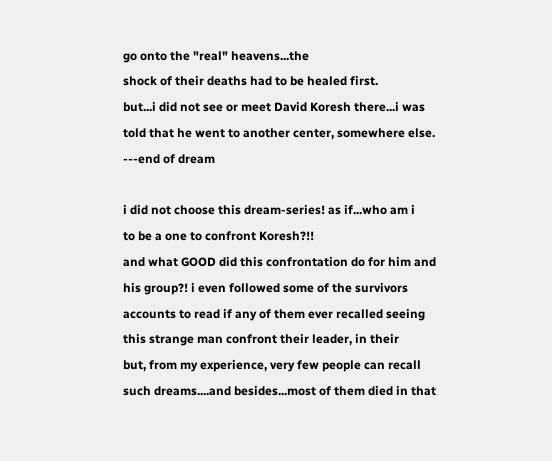go onto the "real" heavens...the
shock of their deaths had to be healed first.
but...i did not see or meet David Koresh there...i was
told that he went to another center, somewhere else.
---end of dream

i did not choose this dream-series! as if...who am i
to be a one to confront Koresh?!!
and what GOOD did this confrontation do for him and
his group?! i even followed some of the survivors
accounts to read if any of them ever recalled seeing
this strange man confront their leader, in their
but, from my experience, very few people can recall
such dreams....and besides...most of them died in that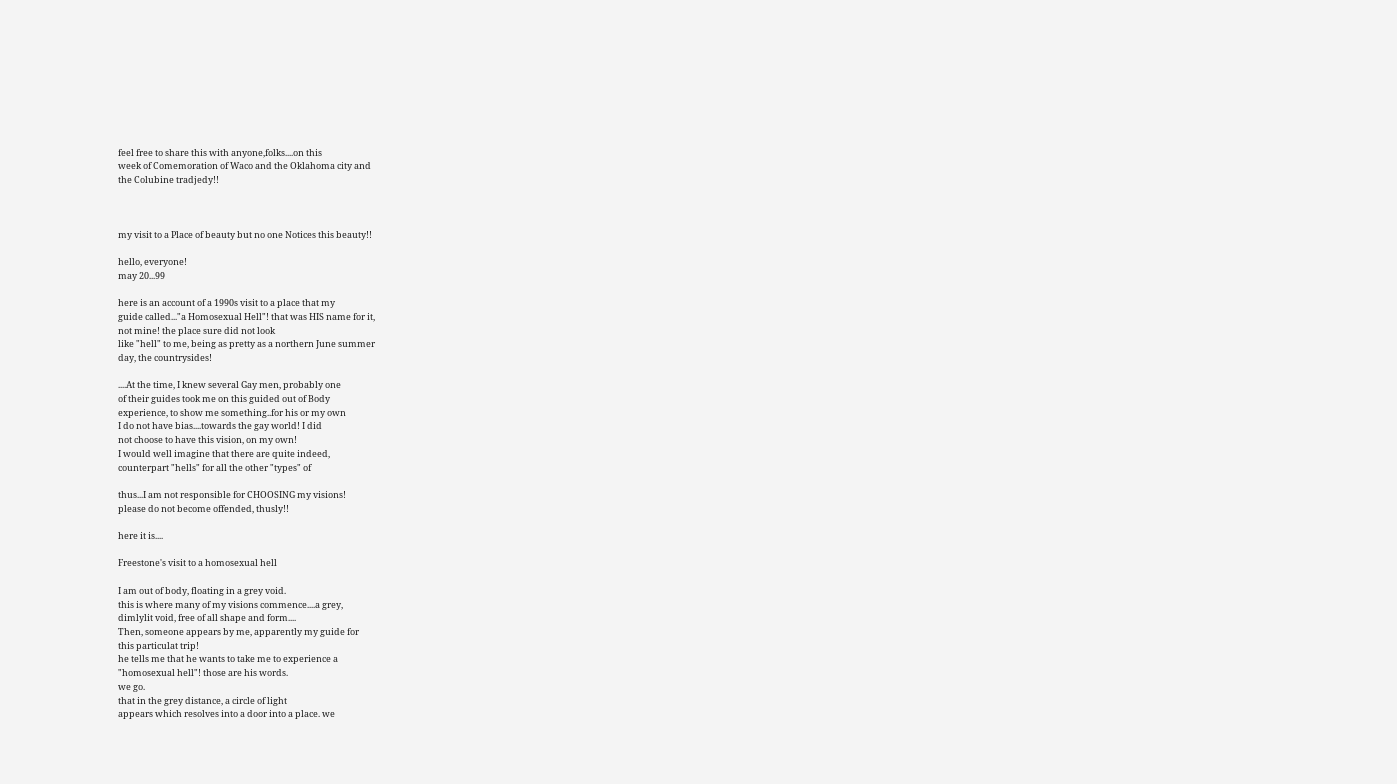feel free to share this with anyone,folks....on this
week of Comemoration of Waco and the Oklahoma city and
the Colubine tradjedy!!



my visit to a Place of beauty but no one Notices this beauty!!

hello, everyone!
may 20...99

here is an account of a 1990s visit to a place that my
guide called..."a Homosexual Hell"! that was HIS name for it,
not mine! the place sure did not look
like "hell" to me, being as pretty as a northern June summer
day, the countrysides!

....At the time, I knew several Gay men, probably one
of their guides took me on this guided out of Body
experience, to show me something..for his or my own
I do not have bias....towards the gay world! I did
not choose to have this vision, on my own!
I would well imagine that there are quite indeed,
counterpart "hells" for all the other "types" of

thus...I am not responsible for CHOOSING my visions!
please do not become offended, thusly!!

here it is....

Freestone's visit to a homosexual hell

I am out of body, floating in a grey void.
this is where many of my visions commence....a grey,
dimlylit void, free of all shape and form....
Then, someone appears by me, apparently my guide for
this particulat trip!
he tells me that he wants to take me to experience a
"homosexual hell"! those are his words.
we go.
that in the grey distance, a circle of light
appears which resolves into a door into a place. we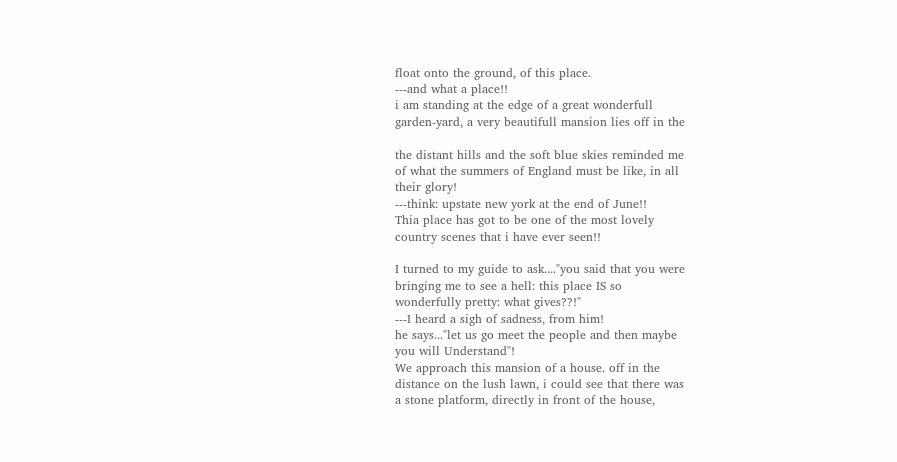float onto the ground, of this place.
---and what a place!!
i am standing at the edge of a great wonderfull
garden-yard, a very beautifull mansion lies off in the

the distant hills and the soft blue skies reminded me
of what the summers of England must be like, in all
their glory!
---think: upstate new york at the end of June!!
Thia place has got to be one of the most lovely
country scenes that i have ever seen!!

I turned to my guide to ask...."you said that you were
bringing me to see a hell: this place IS so
wonderfully pretty: what gives??!"
---I heard a sigh of sadness, from him!
he says..."let us go meet the people and then maybe
you will Understand"!
We approach this mansion of a house. off in the
distance on the lush lawn, i could see that there was
a stone platform, directly in front of the house,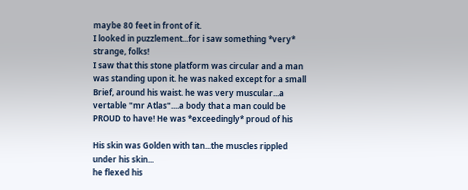maybe 80 feet in front of it.
I looked in puzzlement...for i saw something *very*
strange, folks!
I saw that this stone platform was circular and a man
was standing upon it. he was naked except for a small
Brief, around his waist. he was very muscular...a
vertable "mr Atlas"....a body that a man could be
PROUD to have! He was *exceedingly* proud of his

His skin was Golden with tan...the muscles rippled
under his skin...
he flexed his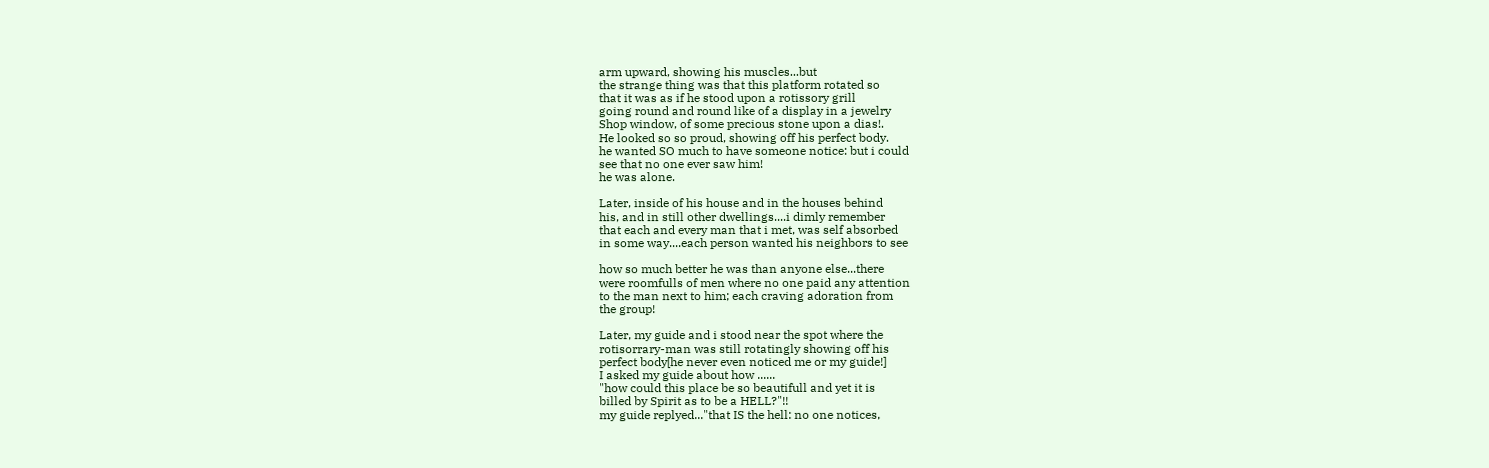arm upward, showing his muscles...but
the strange thing was that this platform rotated so
that it was as if he stood upon a rotissory grill
going round and round like of a display in a jewelry
Shop window, of some precious stone upon a dias!.
He looked so so proud, showing off his perfect body.
he wanted SO much to have someone notice: but i could
see that no one ever saw him!
he was alone.

Later, inside of his house and in the houses behind
his, and in still other dwellings....i dimly remember
that each and every man that i met, was self absorbed
in some way....each person wanted his neighbors to see

how so much better he was than anyone else...there
were roomfulls of men where no one paid any attention
to the man next to him; each craving adoration from
the group!

Later, my guide and i stood near the spot where the
rotisorrary-man was still rotatingly showing off his
perfect body[he never even noticed me or my guide!]
I asked my guide about how ......
"how could this place be so beautifull and yet it is
billed by Spirit as to be a HELL?"!!
my guide replyed..."that IS the hell: no one notices,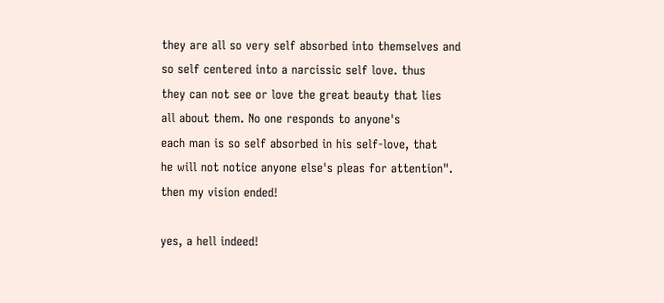they are all so very self absorbed into themselves and
so self centered into a narcissic self love. thus
they can not see or love the great beauty that lies
all about them. No one responds to anyone's
each man is so self absorbed in his self-love, that
he will not notice anyone else's pleas for attention".
then my vision ended!

yes, a hell indeed!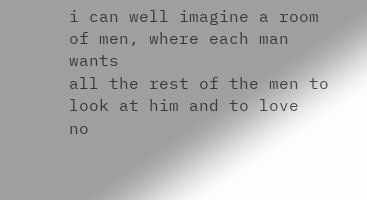i can well imagine a room of men, where each man wants
all the rest of the men to look at him and to love
no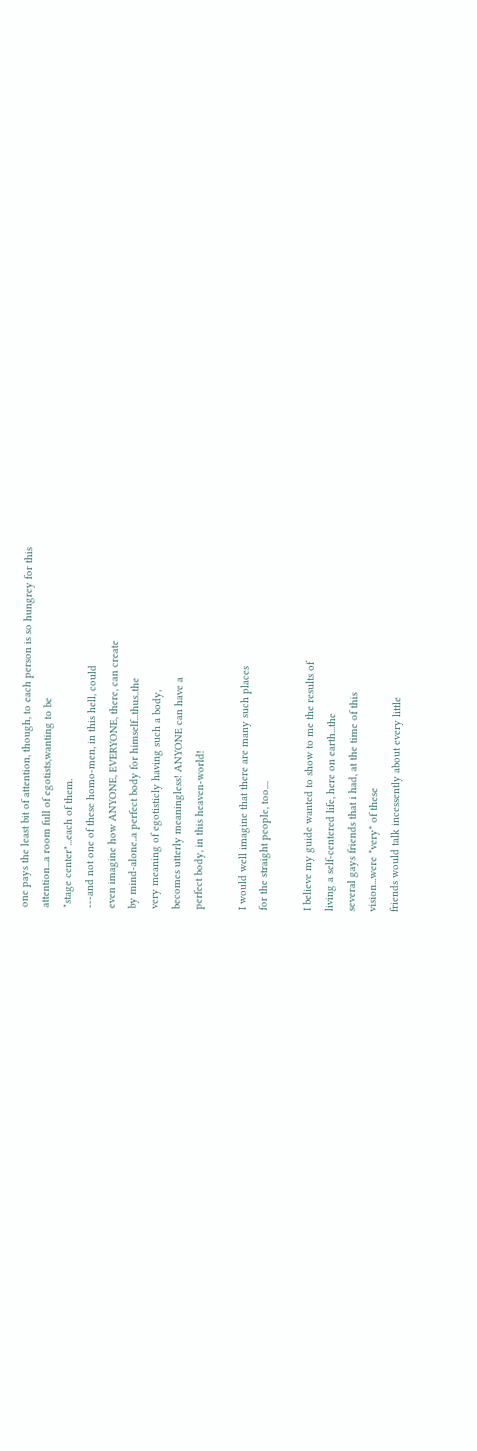one pays the least bit of attention, though, to each person is so hungrey for this
attention...a room full of egotists,wanting to be
"stage center"...each of them.
---and not one of these homo-men, in this hell, could
even imagine how ANYONE, EVERYONE, there, can create
by mind-alone..a perfect body for himself...thus..the
very meaning of egotisticly having such a body,
becomes utterly meaningless! ANYONE can have a
perfect body, in this heaven-world!

I would well imagine that there are many such places
for the straight people, too....

I believe my guide wanted to show to me the results of
living a self-centered life, here on earth...the
several gays friends that i had, at the time of this
vision...were *very* of these
friends would talk incessently about every little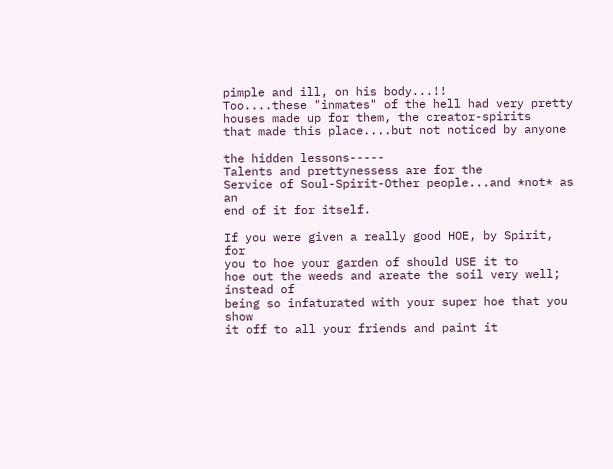pimple and ill, on his body...!!
Too....these "inmates" of the hell had very pretty
houses made up for them, the creator-spirits
that made this place....but not noticed by anyone

the hidden lessons-----
Talents and prettynessess are for the
Service of Soul-Spirit-Other people...and *not* as an
end of it for itself.

If you were given a really good HOE, by Spirit, for
you to hoe your garden of should USE it to
hoe out the weeds and areate the soil very well;
instead of
being so infaturated with your super hoe that you show
it off to all your friends and paint it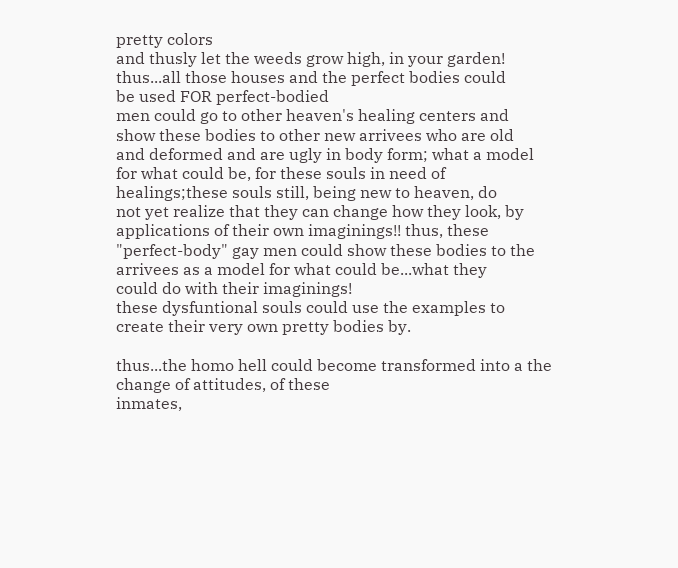pretty colors
and thusly let the weeds grow high, in your garden!
thus...all those houses and the perfect bodies could
be used FOR perfect-bodied
men could go to other heaven's healing centers and
show these bodies to other new arrivees who are old
and deformed and are ugly in body form; what a model
for what could be, for these souls in need of
healings;these souls still, being new to heaven, do
not yet realize that they can change how they look, by
applications of their own imaginings!! thus, these
"perfect-body" gay men could show these bodies to the
arrivees as a model for what could be...what they
could do with their imaginings!
these dysfuntional souls could use the examples to
create their very own pretty bodies by.

thus...the homo hell could become transformed into a the change of attitudes, of these
inmates,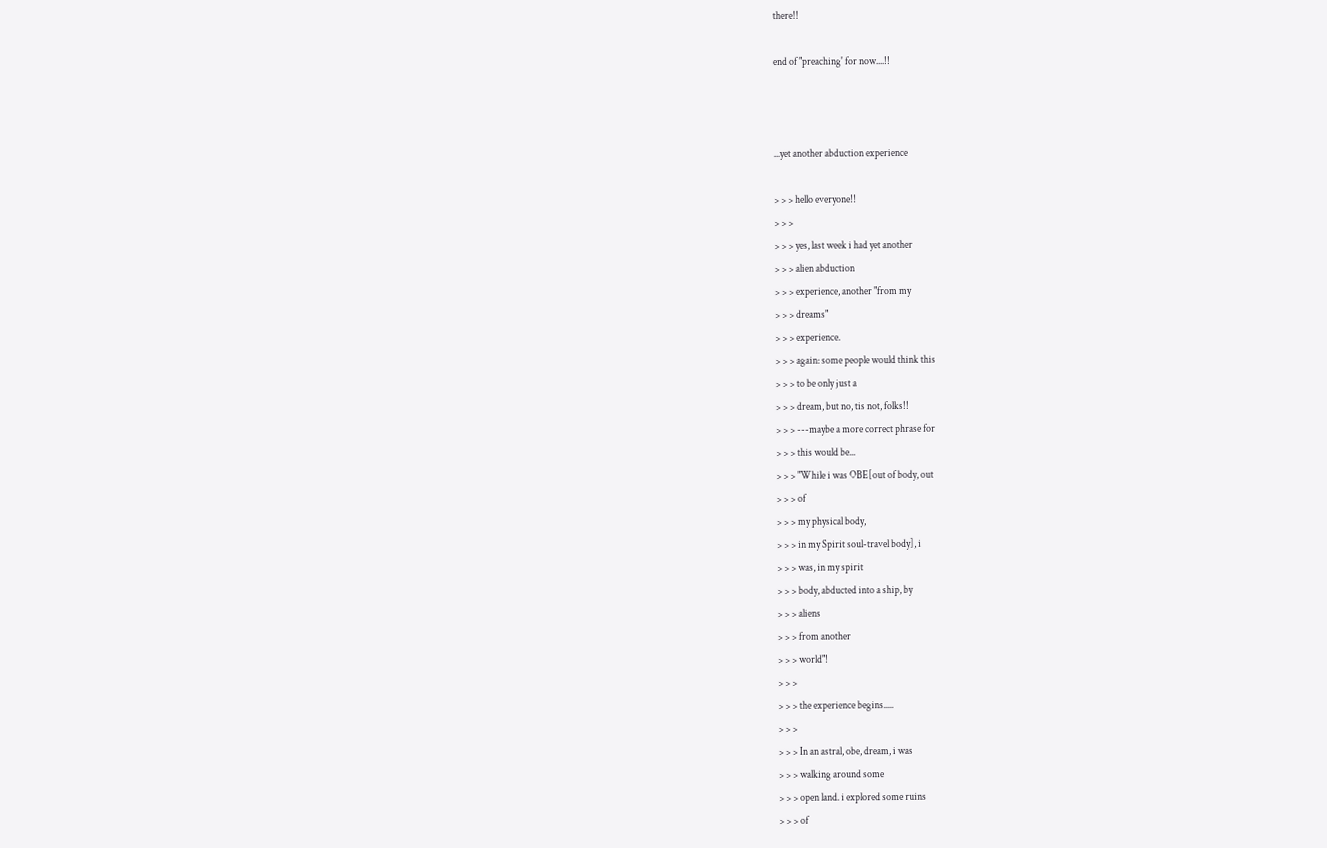there!!

end of "preaching' for now....!!



...yet another abduction experience

> > > hello everyone!!
> > >
> > > yes, last week i had yet another
> > > alien abduction
> > > experience, another "from my
> > > dreams"
> > > experience.
> > > again: some people would think this
> > > to be only just a
> > > dream, but no, tis not, folks!!
> > > ---maybe a more correct phrase for
> > > this would be...
> > > "While i was OBE[out of body, out
> > > of
> > > my physical body,
> > > in my Spirit soul-travel body], i
> > > was, in my spirit
> > > body, abducted into a ship, by
> > > aliens
> > > from another
> > > world"!
> > >
> > > the experience begins.....
> > >
> > > In an astral, obe, dream, i was
> > > walking around some
> > > open land. i explored some ruins
> > > of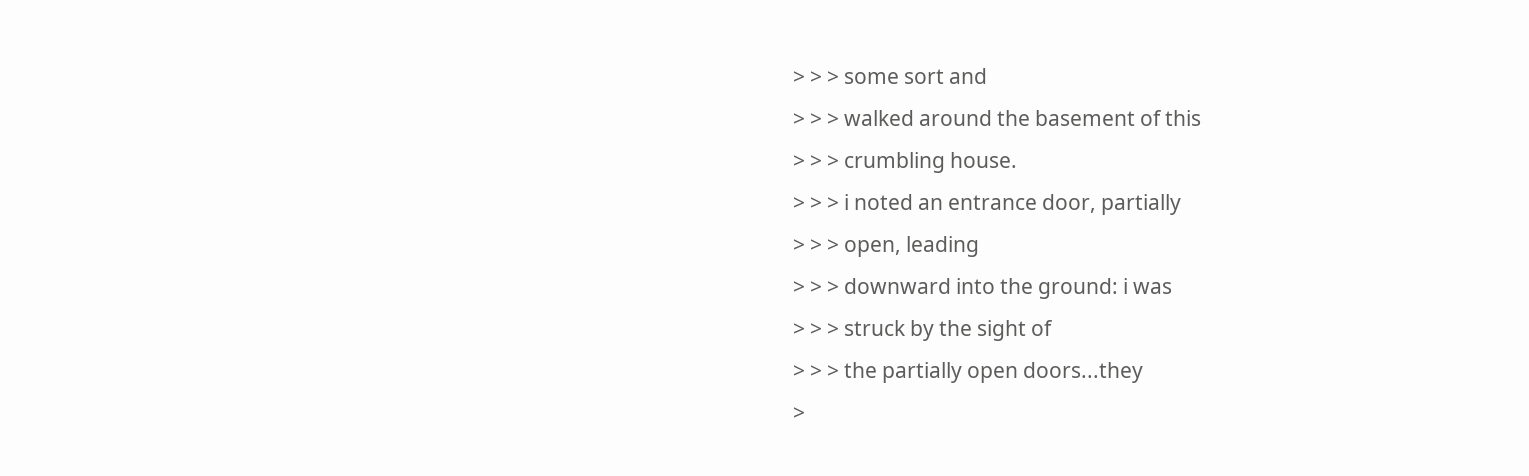> > > some sort and
> > > walked around the basement of this
> > > crumbling house.
> > > i noted an entrance door, partially
> > > open, leading
> > > downward into the ground: i was
> > > struck by the sight of
> > > the partially open doors...they
>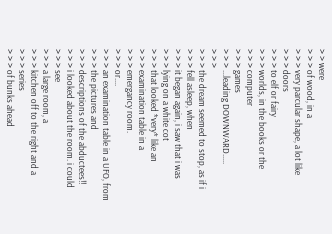> > were
> > > of wood, in a
> > > very parcular shape, a lot like
> > > doors
> > > to elf or fairy
> > > worlds, in the books or the
> > > computer
> > > games
> > > ...leading DOWNWARD.....
> > >
> > > the dream seemed to stop, as if i
> > > fell asleep, when
> > > it began again, i saw that i was
> > > lying on a white cot
> > > that looked *very* like an
> > > examination table in a
> > > emergancy room.
> > > or....
> > > an examination table in a UFO, from
> > > the pictures and
> > > descriptions of the abductees!!
> > > i looked about the room. i could
> > > see
> > > a large room, a
> > > kitchen off to the right and a
> > > series
> > > of bunks ahead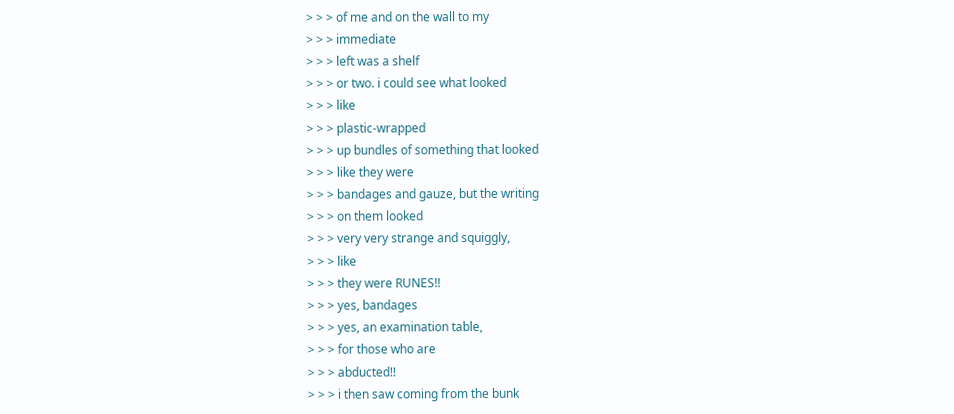> > > of me and on the wall to my
> > > immediate
> > > left was a shelf
> > > or two. i could see what looked
> > > like
> > > plastic-wrapped
> > > up bundles of something that looked
> > > like they were
> > > bandages and gauze, but the writing
> > > on them looked
> > > very very strange and squiggly,
> > > like
> > > they were RUNES!!
> > > yes, bandages
> > > yes, an examination table,
> > > for those who are
> > > abducted!!
> > > i then saw coming from the bunk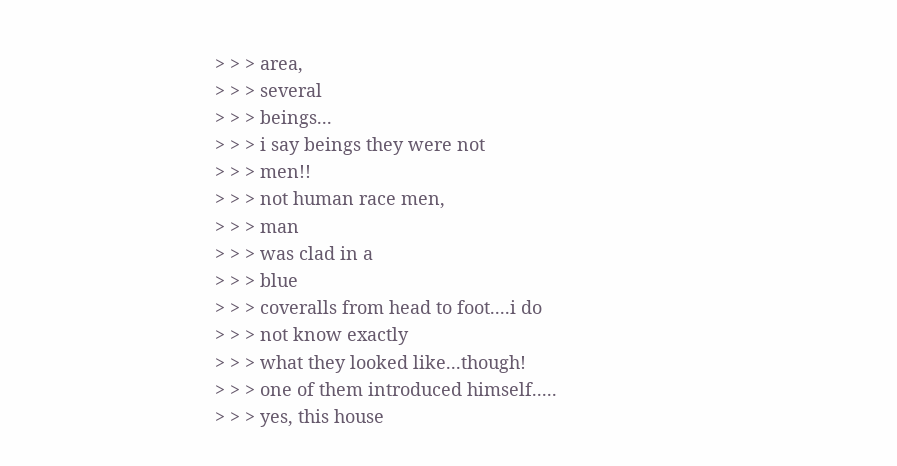> > > area,
> > > several
> > > beings...
> > > i say beings they were not
> > > men!!
> > > not human race men,
> > > man
> > > was clad in a
> > > blue
> > > coveralls from head to foot....i do
> > > not know exactly
> > > what they looked like...though!
> > > one of them introduced himself.....
> > > yes, this house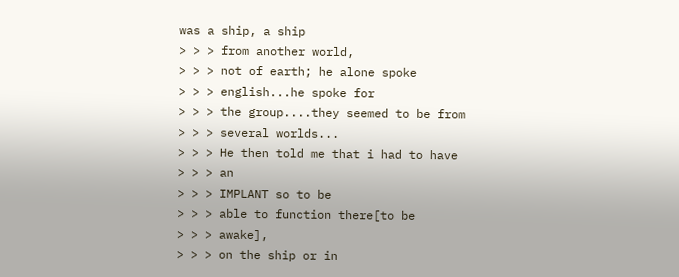was a ship, a ship
> > > from another world,
> > > not of earth; he alone spoke
> > > english...he spoke for
> > > the group....they seemed to be from
> > > several worlds...
> > > He then told me that i had to have
> > > an
> > > IMPLANT so to be
> > > able to function there[to be
> > > awake],
> > > on the ship or in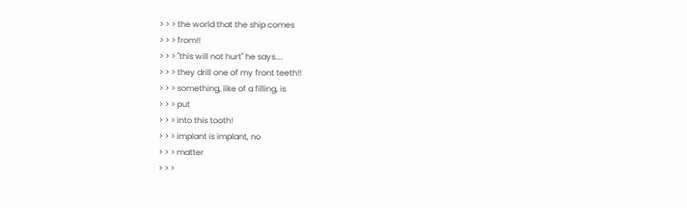> > > the world that the ship comes
> > > from!!
> > > "this will not hurt" he says....
> > > they drill one of my front teeth!!
> > > something, like of a filling, is
> > > put
> > > into this tooth!
> > > implant is implant, no
> > > matter
> > >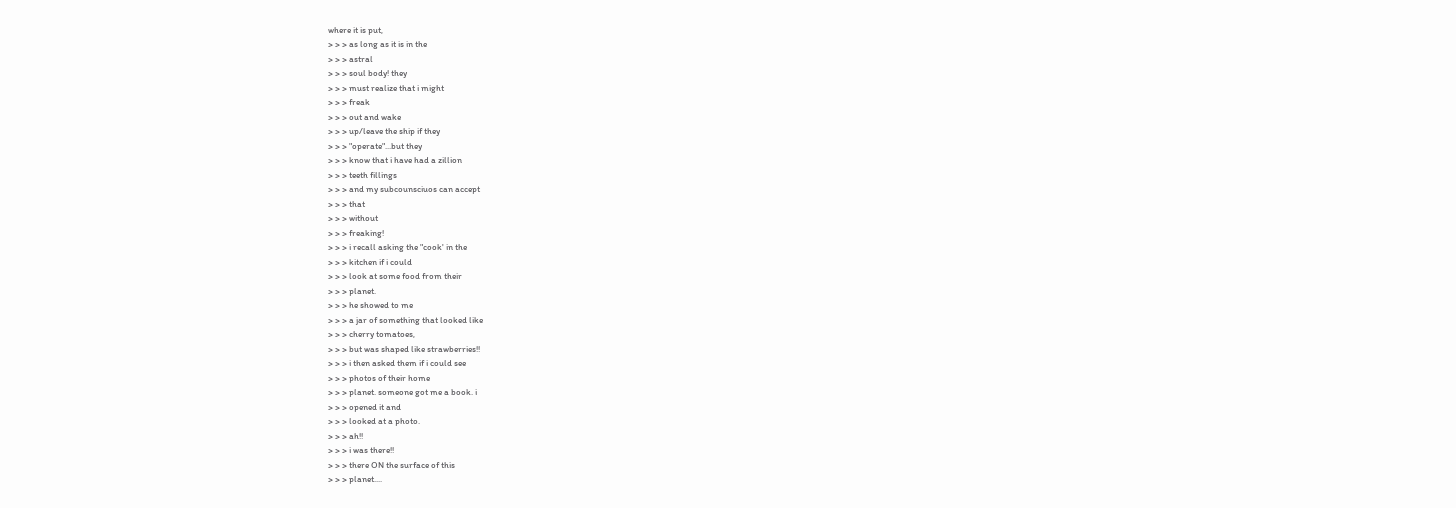where it is put,
> > > as long as it is in the
> > > astral
> > > soul body! they
> > > must realize that i might
> > > freak
> > > out and wake
> > > up/leave the ship if they
> > > "operate"...but they
> > > know that i have had a zillion
> > > teeth fillings
> > > and my subcounsciuos can accept
> > > that
> > > without
> > > freaking!
> > > i recall asking the "cook' in the
> > > kitchen if i could
> > > look at some food from their
> > > planet.
> > > he showed to me
> > > a jar of something that looked like
> > > cherry tomatoes,
> > > but was shaped like strawberries!!
> > > i then asked them if i could see
> > > photos of their home
> > > planet. someone got me a book. i
> > > opened it and
> > > looked at a photo.
> > > ah!!
> > > i was there!!
> > > there ON the surface of this
> > > planet....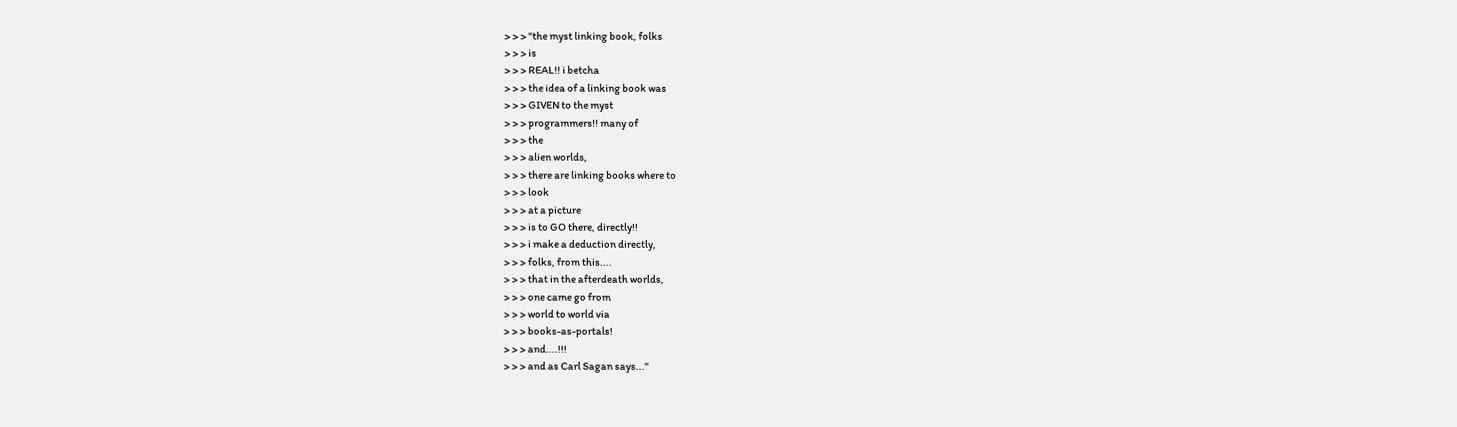> > > "the myst linking book, folks
> > > is
> > > REAL!! i betcha
> > > the idea of a linking book was
> > > GIVEN to the myst
> > > programmers!! many of
> > > the
> > > alien worlds,
> > > there are linking books where to
> > > look
> > > at a picture
> > > is to GO there, directly!!
> > > i make a deduction directly,
> > > folks, from this....
> > > that in the afterdeath worlds,
> > > one came go from
> > > world to world via
> > > books-as-portals!
> > > and....!!!
> > > and as Carl Sagan says..."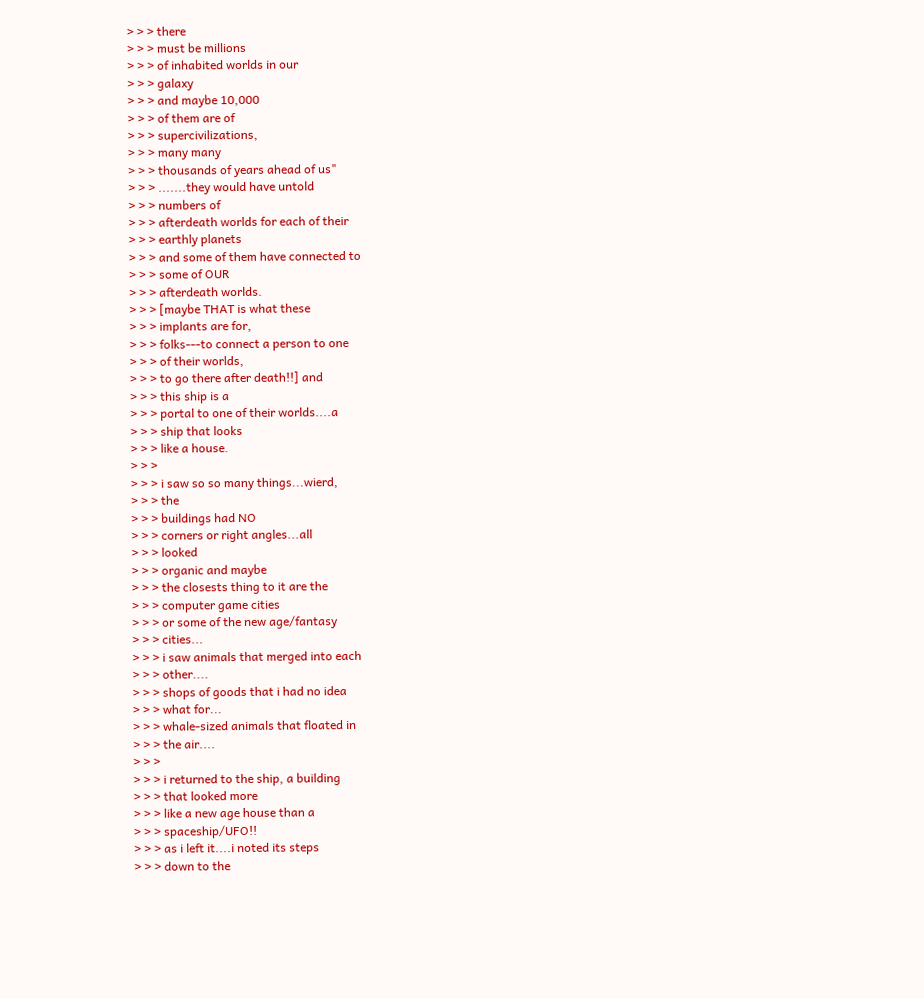> > > there
> > > must be millions
> > > of inhabited worlds in our
> > > galaxy
> > > and maybe 10,000
> > > of them are of
> > > supercivilizations,
> > > many many
> > > thousands of years ahead of us"
> > > .......they would have untold
> > > numbers of
> > > afterdeath worlds for each of their
> > > earthly planets
> > > and some of them have connected to
> > > some of OUR
> > > afterdeath worlds.
> > > [maybe THAT is what these
> > > implants are for,
> > > folks---to connect a person to one
> > > of their worlds,
> > > to go there after death!!] and
> > > this ship is a
> > > portal to one of their worlds....a
> > > ship that looks
> > > like a house.
> > >
> > > i saw so so many things...wierd,
> > > the
> > > buildings had NO
> > > corners or right angles...all
> > > looked
> > > organic and maybe
> > > the closests thing to it are the
> > > computer game cities
> > > or some of the new age/fantasy
> > > cities...
> > > i saw animals that merged into each
> > > other....
> > > shops of goods that i had no idea
> > > what for...
> > > whale-sized animals that floated in
> > > the air....
> > >
> > > i returned to the ship, a building
> > > that looked more
> > > like a new age house than a
> > > spaceship/UFO!!
> > > as i left it....i noted its steps
> > > down to the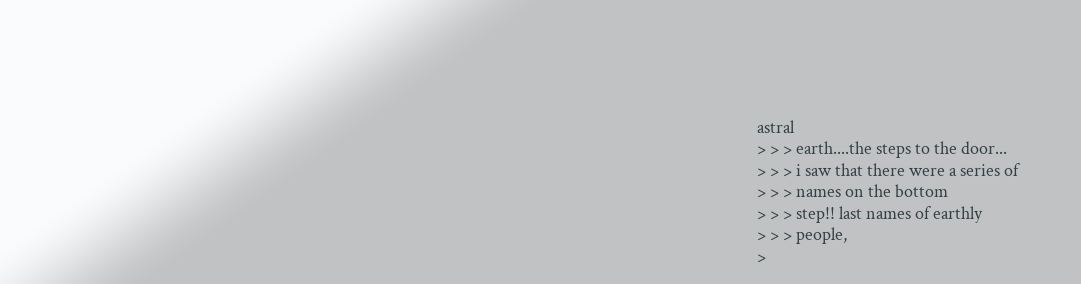astral
> > > earth....the steps to the door...
> > > i saw that there were a series of
> > > names on the bottom
> > > step!! last names of earthly
> > > people,
>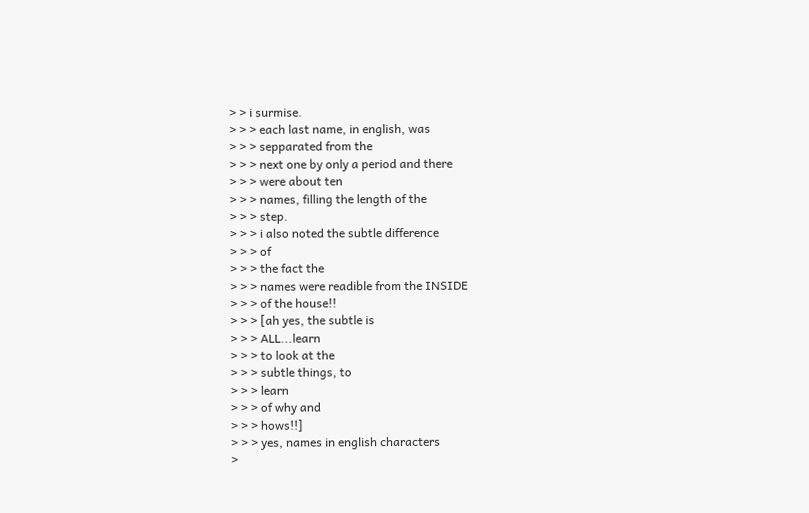> > i surmise.
> > > each last name, in english, was
> > > sepparated from the
> > > next one by only a period and there
> > > were about ten
> > > names, filling the length of the
> > > step.
> > > i also noted the subtle difference
> > > of
> > > the fact the
> > > names were readible from the INSIDE
> > > of the house!!
> > > [ah yes, the subtle is
> > > ALL...learn
> > > to look at the
> > > subtle things, to
> > > learn
> > > of why and
> > > hows!!]
> > > yes, names in english characters
>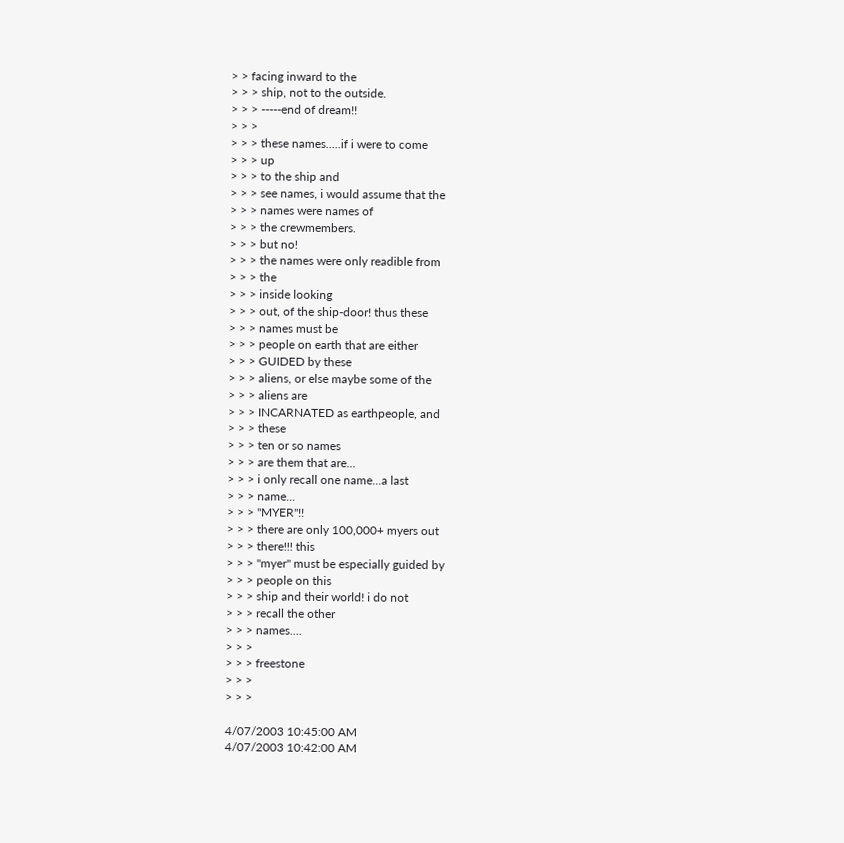> > facing inward to the
> > > ship, not to the outside.
> > > -----end of dream!!
> > >
> > > these names.....if i were to come
> > > up
> > > to the ship and
> > > see names, i would assume that the
> > > names were names of
> > > the crewmembers.
> > > but no!
> > > the names were only readible from
> > > the
> > > inside looking
> > > out, of the ship-door! thus these
> > > names must be
> > > people on earth that are either
> > > GUIDED by these
> > > aliens, or else maybe some of the
> > > aliens are
> > > INCARNATED as earthpeople, and
> > > these
> > > ten or so names
> > > are them that are...
> > > i only recall one name...a last
> > > name...
> > > "MYER"!!
> > > there are only 100,000+ myers out
> > > there!!! this
> > > "myer" must be especially guided by
> > > people on this
> > > ship and their world! i do not
> > > recall the other
> > > names....
> > >
> > > freestone
> > >
> > >

4/07/2003 10:45:00 AM
4/07/2003 10:42:00 AM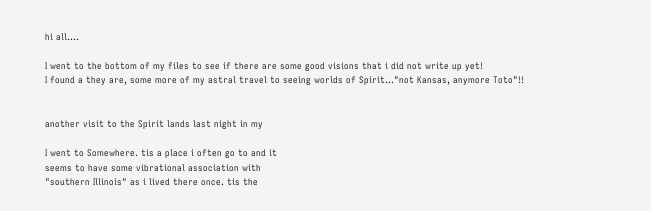hi all....

I went to the bottom of my files to see if there are some good visions that i did not write up yet!
I found a they are, some more of my astral travel to seeing worlds of Spirit..."not Kansas, anymore Toto"!!


another visit to the Spirit lands last night in my

I went to Somewhere. tis a place i often go to and it
seems to have some vibrational association with
"southern Illinois" as i lived there once. tis the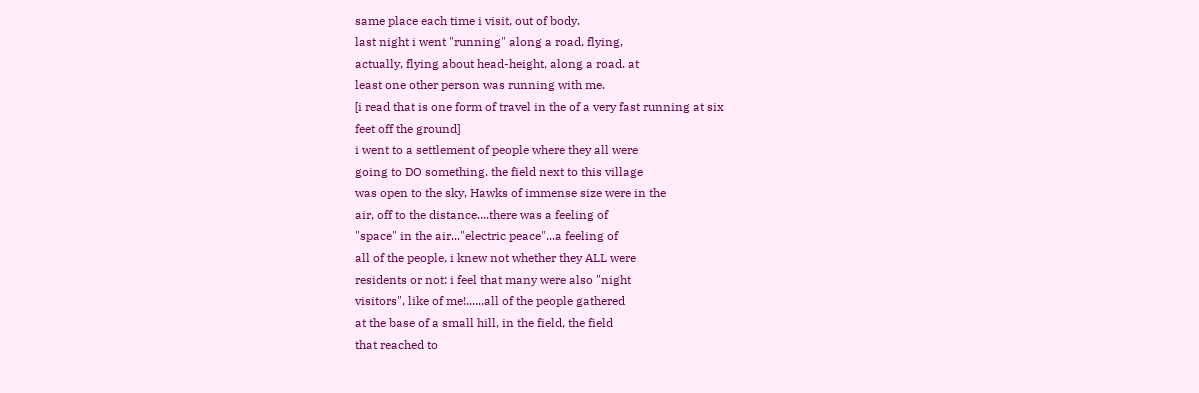same place each time i visit, out of body.
last night i went "running" along a road, flying,
actually, flying about head-height, along a road. at
least one other person was running with me.
[i read that is one form of travel in the of a very fast running at six
feet off the ground]
i went to a settlement of people where they all were
going to DO something. the field next to this village
was open to the sky, Hawks of immense size were in the
air, off to the distance....there was a feeling of
"space" in the air..."electric peace"...a feeling of
all of the people, i knew not whether they ALL were
residents or not: i feel that many were also "night
visitors", like of me!......all of the people gathered
at the base of a small hill, in the field, the field
that reached to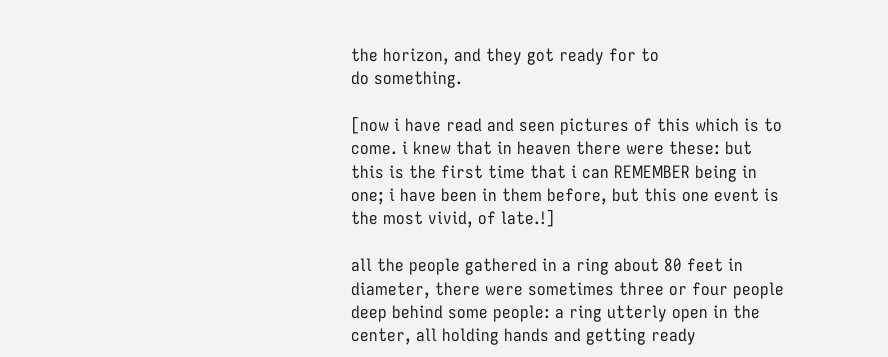the horizon, and they got ready for to
do something.

[now i have read and seen pictures of this which is to
come. i knew that in heaven there were these: but
this is the first time that i can REMEMBER being in
one; i have been in them before, but this one event is
the most vivid, of late.!]

all the people gathered in a ring about 80 feet in
diameter, there were sometimes three or four people
deep behind some people: a ring utterly open in the
center, all holding hands and getting ready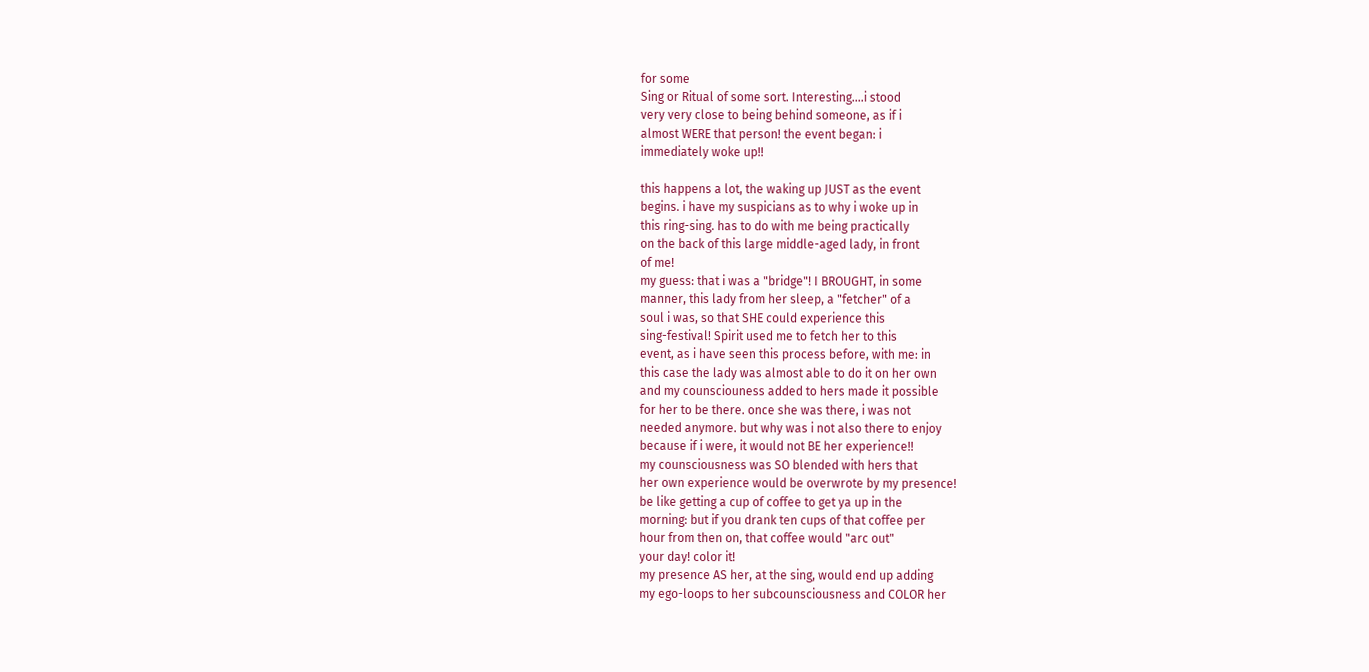for some
Sing or Ritual of some sort. Interesting....i stood
very very close to being behind someone, as if i
almost WERE that person! the event began: i
immediately woke up!!

this happens a lot, the waking up JUST as the event
begins. i have my suspicians as to why i woke up in
this ring-sing. has to do with me being practically
on the back of this large middle-aged lady, in front
of me!
my guess: that i was a "bridge"! I BROUGHT, in some
manner, this lady from her sleep, a "fetcher" of a
soul i was, so that SHE could experience this
sing-festival! Spirit used me to fetch her to this
event, as i have seen this process before, with me: in
this case the lady was almost able to do it on her own
and my counsciouness added to hers made it possible
for her to be there. once she was there, i was not
needed anymore. but why was i not also there to enjoy
because if i were, it would not BE her experience!!
my counsciousness was SO blended with hers that
her own experience would be overwrote by my presence!
be like getting a cup of coffee to get ya up in the
morning: but if you drank ten cups of that coffee per
hour from then on, that coffee would "arc out"
your day! color it!
my presence AS her, at the sing, would end up adding
my ego-loops to her subcounsciousness and COLOR her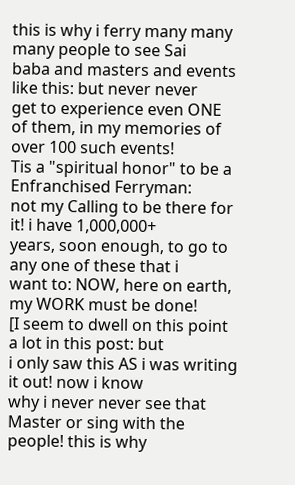this is why i ferry many many many people to see Sai
baba and masters and events like this: but never never
get to experience even ONE of them, in my memories of
over 100 such events!
Tis a "spiritual honor" to be a Enfranchised Ferryman:
not my Calling to be there for it! i have 1,000,000+
years, soon enough, to go to any one of these that i
want to: NOW, here on earth, my WORK must be done!
[I seem to dwell on this point a lot in this post: but
i only saw this AS i was writing it out! now i know
why i never never see that Master or sing with the
people! this is why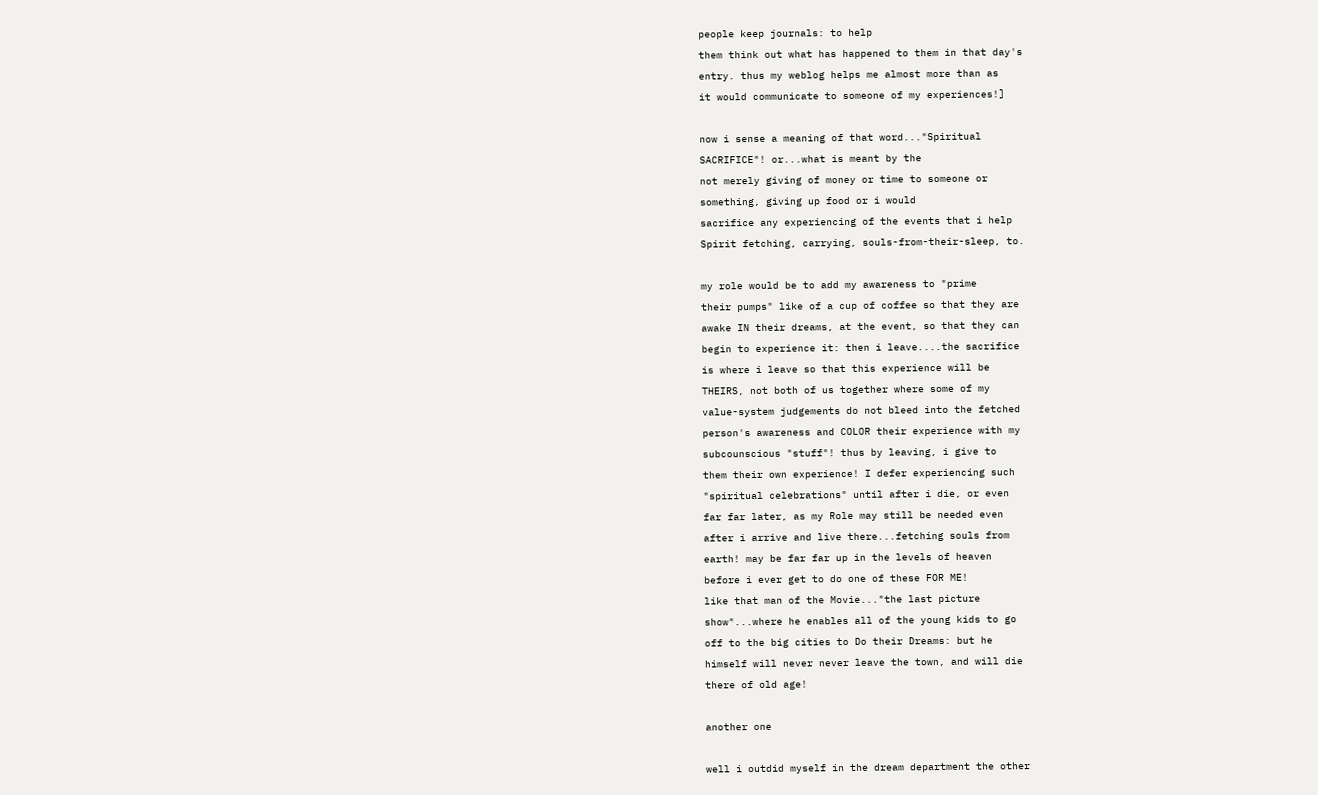people keep journals: to help
them think out what has happened to them in that day's
entry. thus my weblog helps me almost more than as
it would communicate to someone of my experiences!]

now i sense a meaning of that word..."Spiritual
SACRIFICE"! or...what is meant by the
not merely giving of money or time to someone or
something, giving up food or i would
sacrifice any experiencing of the events that i help
Spirit fetching, carrying, souls-from-their-sleep, to.

my role would be to add my awareness to "prime
their pumps" like of a cup of coffee so that they are
awake IN their dreams, at the event, so that they can
begin to experience it: then i leave....the sacrifice
is where i leave so that this experience will be
THEIRS, not both of us together where some of my
value-system judgements do not bleed into the fetched
person's awareness and COLOR their experience with my
subcounscious "stuff"! thus by leaving, i give to
them their own experience! I defer experiencing such
"spiritual celebrations" until after i die, or even
far far later, as my Role may still be needed even
after i arrive and live there...fetching souls from
earth! may be far far up in the levels of heaven
before i ever get to do one of these FOR ME!
like that man of the Movie..."the last picture
show"...where he enables all of the young kids to go
off to the big cities to Do their Dreams: but he
himself will never never leave the town, and will die
there of old age!

another one

well i outdid myself in the dream department the other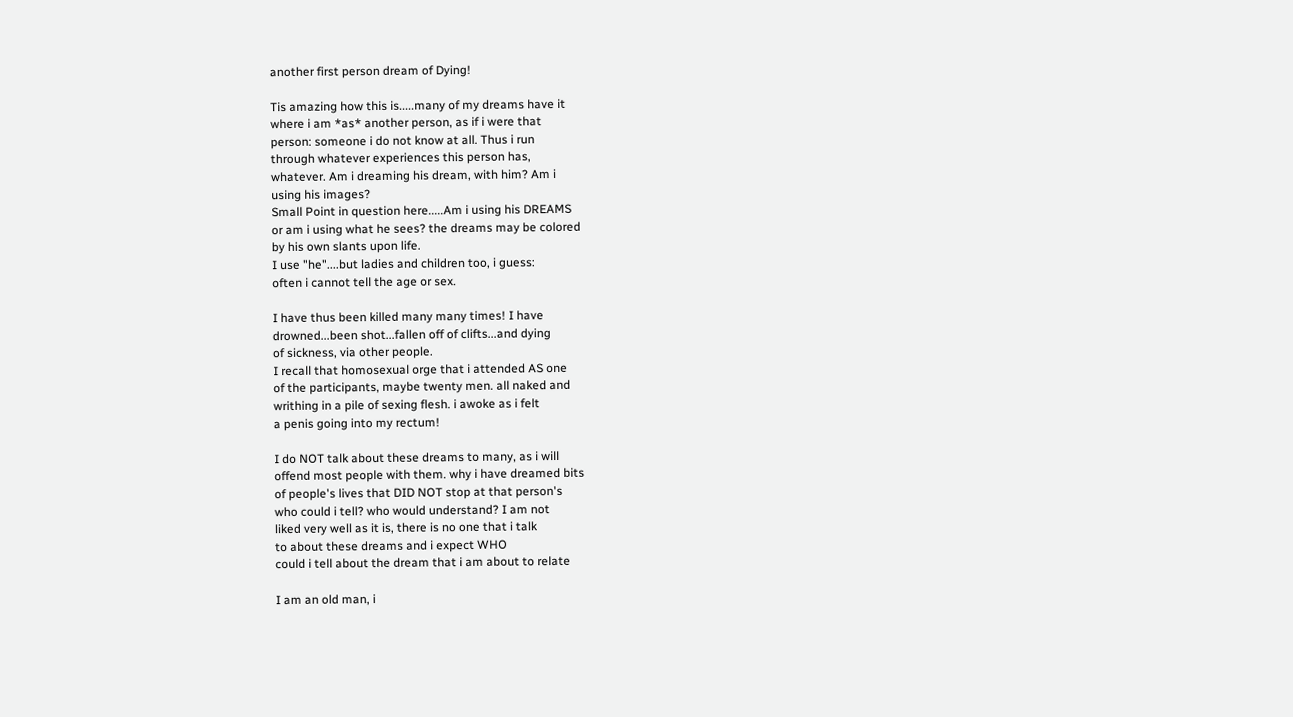another first person dream of Dying!

Tis amazing how this is.....many of my dreams have it
where i am *as* another person, as if i were that
person: someone i do not know at all. Thus i run
through whatever experiences this person has,
whatever. Am i dreaming his dream, with him? Am i
using his images?
Small Point in question here.....Am i using his DREAMS
or am i using what he sees? the dreams may be colored
by his own slants upon life.
I use "he"....but ladies and children too, i guess:
often i cannot tell the age or sex.

I have thus been killed many many times! I have
drowned...been shot...fallen off of clifts...and dying
of sickness, via other people.
I recall that homosexual orge that i attended AS one
of the participants, maybe twenty men. all naked and
writhing in a pile of sexing flesh. i awoke as i felt
a penis going into my rectum!

I do NOT talk about these dreams to many, as i will
offend most people with them. why i have dreamed bits
of people's lives that DID NOT stop at that person's
who could i tell? who would understand? I am not
liked very well as it is, there is no one that i talk
to about these dreams and i expect WHO
could i tell about the dream that i am about to relate

I am an old man, i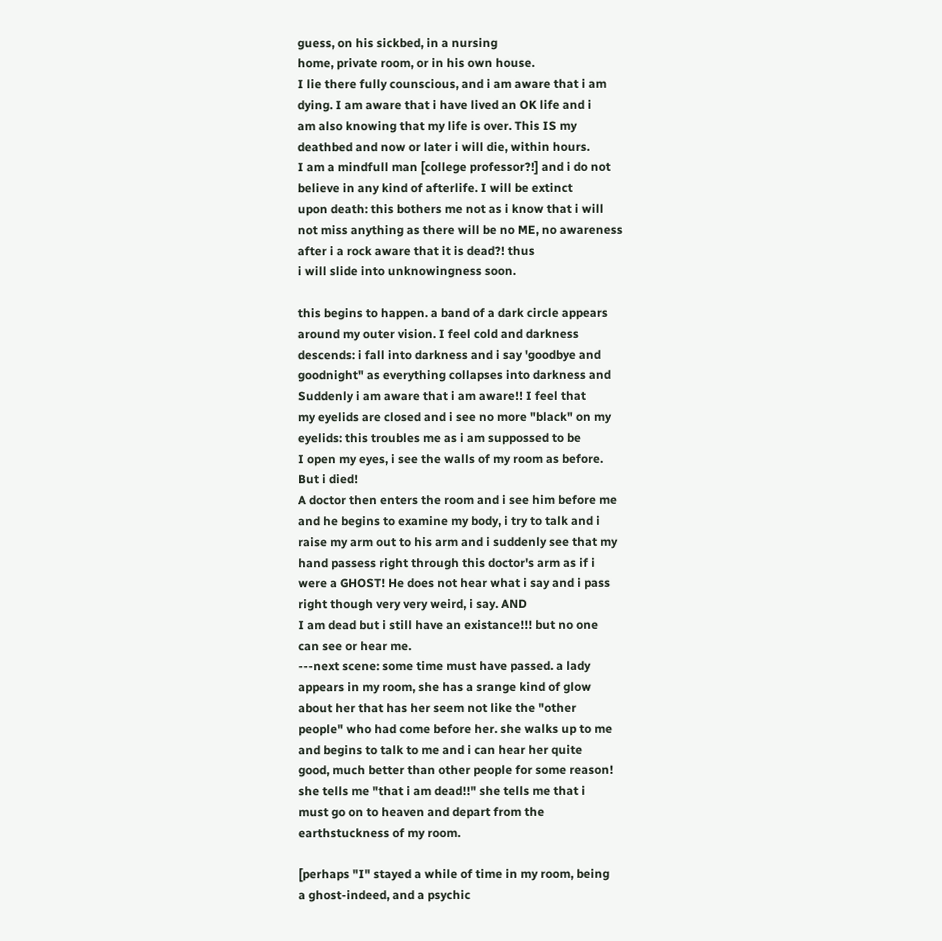guess, on his sickbed, in a nursing
home, private room, or in his own house.
I lie there fully counscious, and i am aware that i am
dying. I am aware that i have lived an OK life and i
am also knowing that my life is over. This IS my
deathbed and now or later i will die, within hours.
I am a mindfull man [college professor?!] and i do not
believe in any kind of afterlife. I will be extinct
upon death: this bothers me not as i know that i will
not miss anything as there will be no ME, no awareness
after i a rock aware that it is dead?! thus
i will slide into unknowingness soon.

this begins to happen. a band of a dark circle appears
around my outer vision. I feel cold and darkness
descends: i fall into darkness and i say 'goodbye and
goodnight" as everything collapses into darkness and
Suddenly i am aware that i am aware!! I feel that
my eyelids are closed and i see no more "black" on my
eyelids: this troubles me as i am suppossed to be
I open my eyes, i see the walls of my room as before.
But i died!
A doctor then enters the room and i see him before me
and he begins to examine my body, i try to talk and i
raise my arm out to his arm and i suddenly see that my
hand passess right through this doctor's arm as if i
were a GHOST! He does not hear what i say and i pass
right though very very weird, i say. AND
I am dead but i still have an existance!!! but no one
can see or hear me.
---next scene: some time must have passed. a lady
appears in my room, she has a srange kind of glow
about her that has her seem not like the "other
people" who had come before her. she walks up to me
and begins to talk to me and i can hear her quite
good, much better than other people for some reason!
she tells me "that i am dead!!" she tells me that i
must go on to heaven and depart from the
earthstuckness of my room.

[perhaps "I" stayed a while of time in my room, being
a ghost-indeed, and a psychic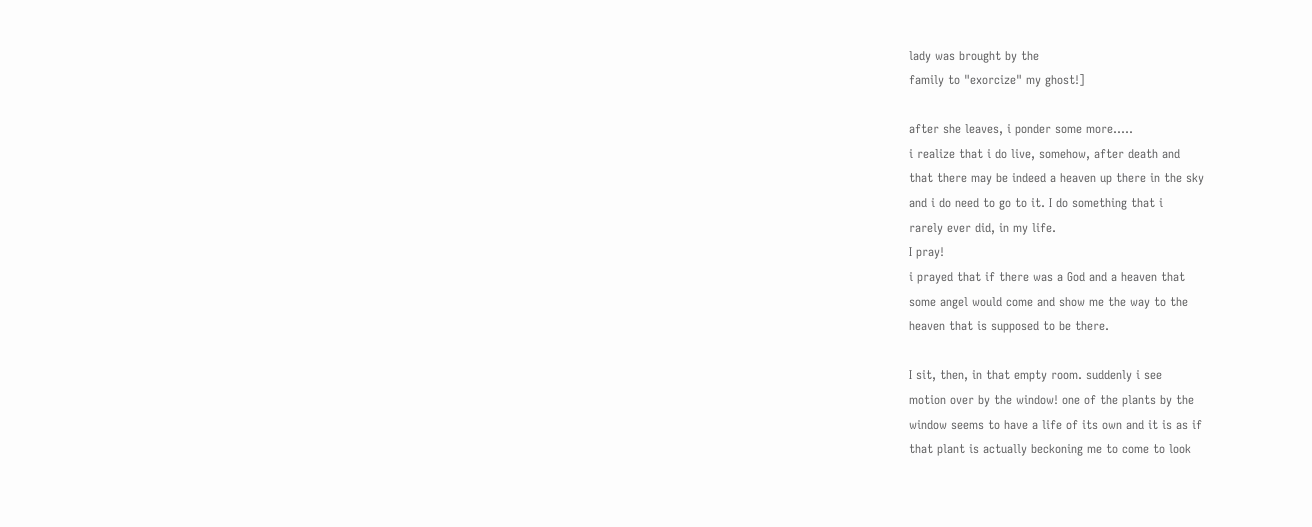lady was brought by the
family to "exorcize" my ghost!]

after she leaves, i ponder some more.....
i realize that i do live, somehow, after death and
that there may be indeed a heaven up there in the sky
and i do need to go to it. I do something that i
rarely ever did, in my life.
I pray!
i prayed that if there was a God and a heaven that
some angel would come and show me the way to the
heaven that is supposed to be there.

I sit, then, in that empty room. suddenly i see
motion over by the window! one of the plants by the
window seems to have a life of its own and it is as if
that plant is actually beckoning me to come to look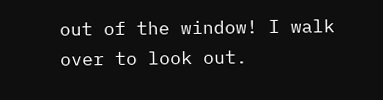out of the window! I walk over to look out.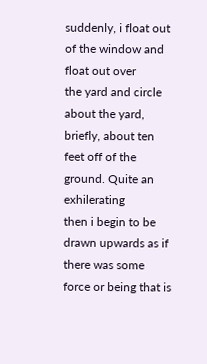suddenly, i float out of the window and float out over
the yard and circle about the yard, briefly, about ten
feet off of the ground. Quite an exhilerating
then i begin to be drawn upwards as if there was some
force or being that is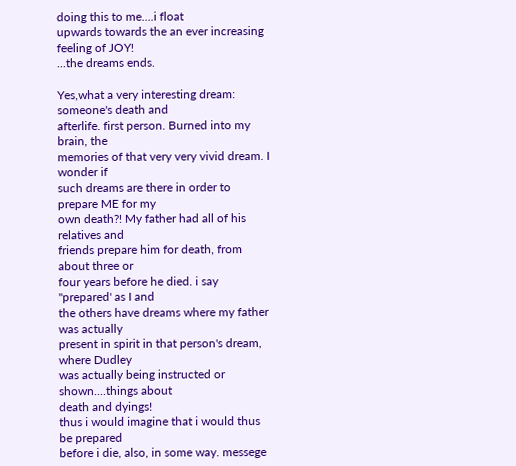doing this to me....i float
upwards towards the an ever increasing
feeling of JOY!
...the dreams ends.

Yes,what a very interesting dream: someone's death and
afterlife. first person. Burned into my brain, the
memories of that very very vivid dream. I wonder if
such dreams are there in order to prepare ME for my
own death?! My father had all of his relatives and
friends prepare him for death, from about three or
four years before he died. i say "prepared' as I and
the others have dreams where my father was actually
present in spirit in that person's dream, where Dudley
was actually being instructed or shown....things about
death and dyings!
thus i would imagine that i would thus be prepared
before i die, also, in some way. messege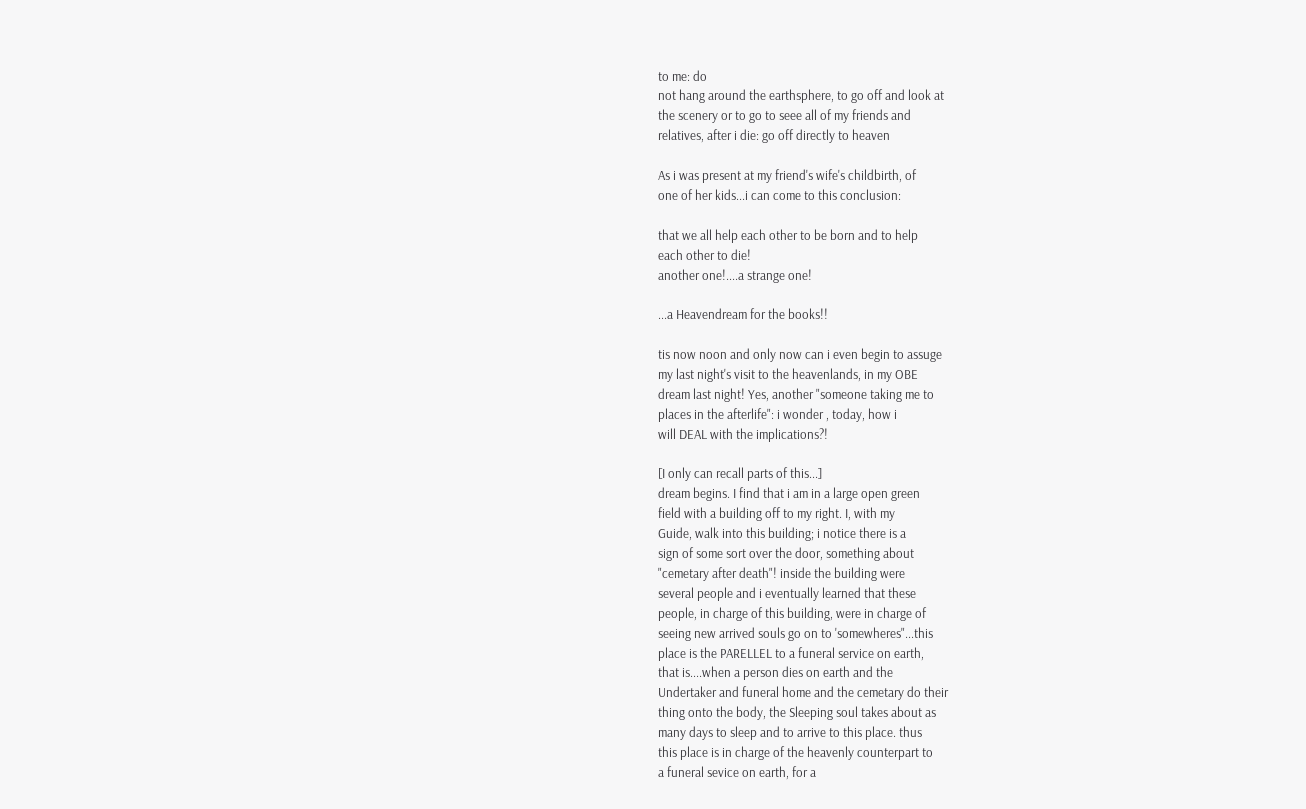to me: do
not hang around the earthsphere, to go off and look at
the scenery or to go to seee all of my friends and
relatives, after i die: go off directly to heaven

As i was present at my friend's wife's childbirth, of
one of her kids...i can come to this conclusion:

that we all help each other to be born and to help
each other to die!
another one!....a strange one!

...a Heavendream for the books!!

tis now noon and only now can i even begin to assuge
my last night's visit to the heavenlands, in my OBE
dream last night! Yes, another "someone taking me to
places in the afterlife": i wonder , today, how i
will DEAL with the implications?!

[I only can recall parts of this...]
dream begins. I find that i am in a large open green
field with a building off to my right. I, with my
Guide, walk into this building; i notice there is a
sign of some sort over the door, something about
"cemetary after death"! inside the building were
several people and i eventually learned that these
people, in charge of this building, were in charge of
seeing new arrived souls go on to 'somewheres"...this
place is the PARELLEL to a funeral service on earth,
that is....when a person dies on earth and the
Undertaker and funeral home and the cemetary do their
thing onto the body, the Sleeping soul takes about as
many days to sleep and to arrive to this place. thus
this place is in charge of the heavenly counterpart to
a funeral sevice on earth, for a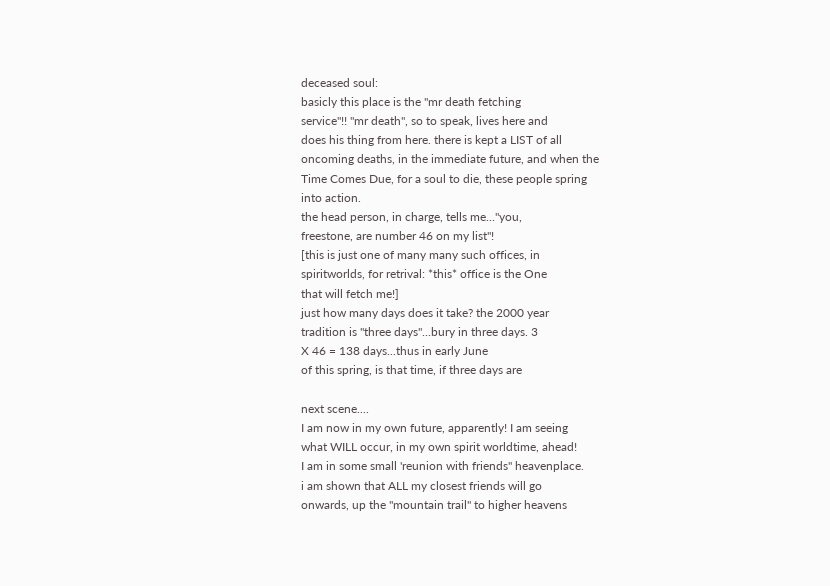deceased soul:
basicly this place is the "mr death fetching
service"!! "mr death", so to speak, lives here and
does his thing from here. there is kept a LIST of all
oncoming deaths, in the immediate future, and when the
Time Comes Due, for a soul to die, these people spring
into action.
the head person, in charge, tells me..."you,
freestone, are number 46 on my list"!
[this is just one of many many such offices, in
spiritworlds, for retrival: *this* office is the One
that will fetch me!]
just how many days does it take? the 2000 year
tradition is "three days"...bury in three days. 3
X 46 = 138 days...thus in early June
of this spring, is that time, if three days are

next scene....
I am now in my own future, apparently! I am seeing
what WILL occur, in my own spirit worldtime, ahead!
I am in some small 'reunion with friends" heavenplace.
i am shown that ALL my closest friends will go
onwards, up the "mountain trail" to higher heavens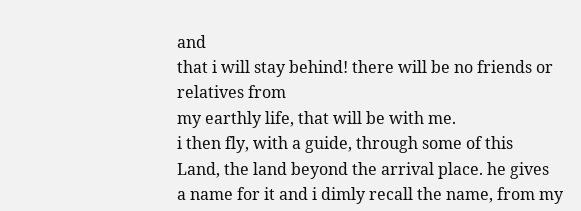and
that i will stay behind! there will be no friends or
relatives from
my earthly life, that will be with me.
i then fly, with a guide, through some of this
Land, the land beyond the arrival place. he gives
a name for it and i dimly recall the name, from my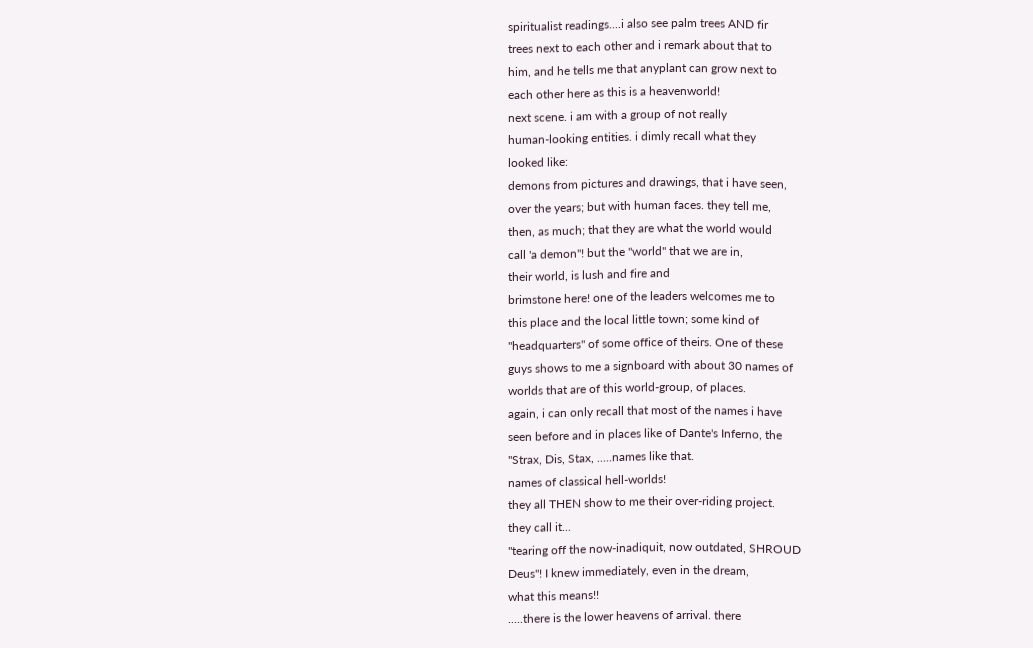spiritualist readings....i also see palm trees AND fir
trees next to each other and i remark about that to
him, and he tells me that anyplant can grow next to
each other here as this is a heavenworld!
next scene. i am with a group of not really
human-looking entities. i dimly recall what they
looked like:
demons from pictures and drawings, that i have seen,
over the years; but with human faces. they tell me,
then, as much; that they are what the world would
call 'a demon"! but the "world" that we are in,
their world, is lush and fire and
brimstone here! one of the leaders welcomes me to
this place and the local little town; some kind of
"headquarters" of some office of theirs. One of these
guys shows to me a signboard with about 30 names of
worlds that are of this world-group, of places.
again, i can only recall that most of the names i have
seen before and in places like of Dante's Inferno, the
"Strax, Dis, Stax, .....names like that.
names of classical hell-worlds!
they all THEN show to me their over-riding project.
they call it...
"tearing off the now-inadiquit, now outdated, SHROUD
Deus"! I knew immediately, even in the dream,
what this means!!
.....there is the lower heavens of arrival. there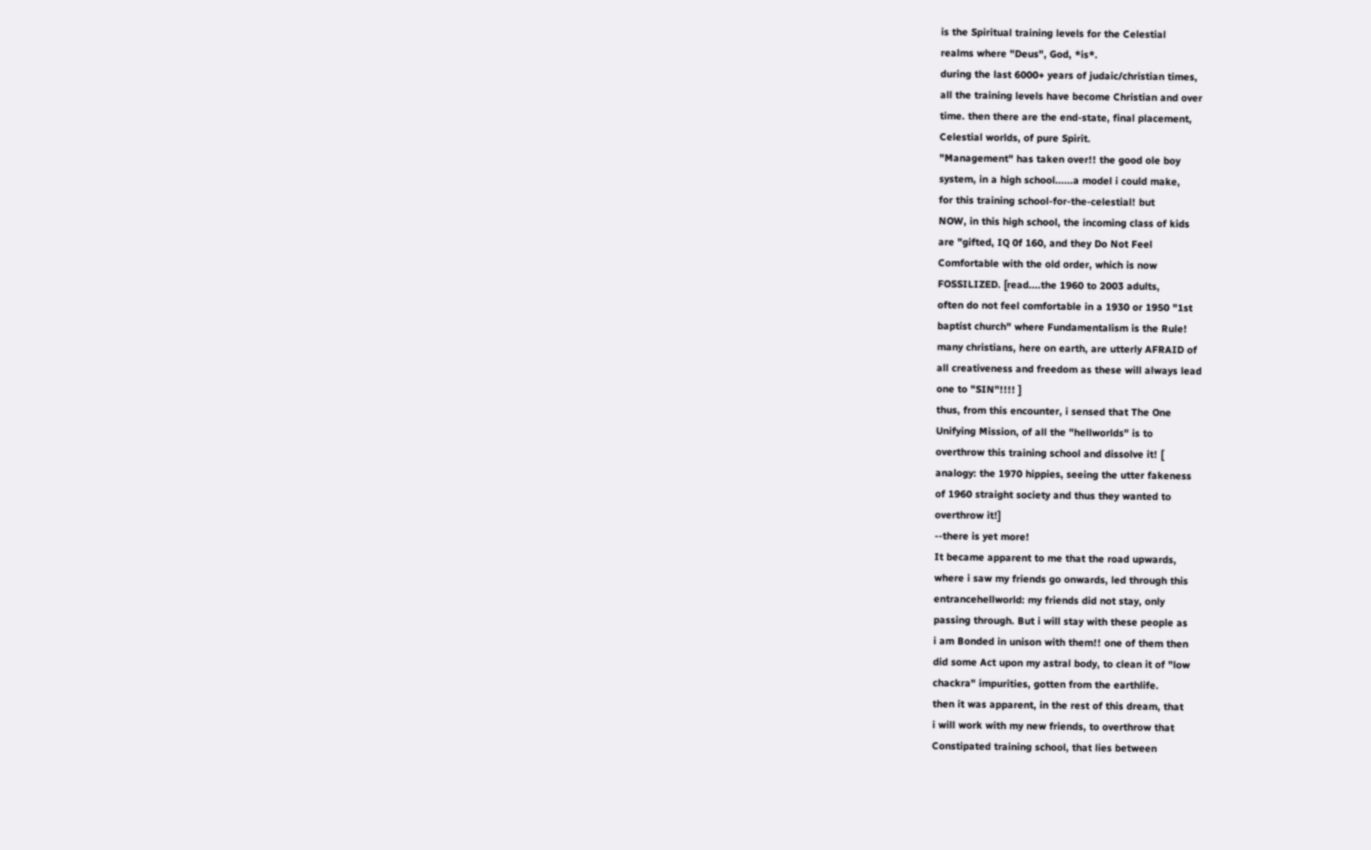is the Spiritual training levels for the Celestial
realms where "Deus", God, *is*.
during the last 6000+ years of judaic/christian times,
all the training levels have become Christian and over
time. then there are the end-state, final placement,
Celestial worlds, of pure Spirit.
"Management" has taken over!! the good ole boy
system, in a high school......a model i could make,
for this training school-for-the-celestial! but
NOW, in this high school, the incoming class of kids
are "gifted, IQ 0f 160, and they Do Not Feel
Comfortable with the old order, which is now
FOSSILIZED. [read....the 1960 to 2003 adults,
often do not feel comfortable in a 1930 or 1950 "1st
baptist church" where Fundamentalism is the Rule!
many christians, here on earth, are utterly AFRAID of
all creativeness and freedom as these will always lead
one to "SIN"!!!! ]
thus, from this encounter, i sensed that The One
Unifying Mission, of all the "hellworlds" is to
overthrow this training school and dissolve it! [
analogy: the 1970 hippies, seeing the utter fakeness
of 1960 straight society and thus they wanted to
overthrow it!]
--there is yet more!
It became apparent to me that the road upwards,
where i saw my friends go onwards, led through this
entrancehellworld: my friends did not stay, only
passing through. But i will stay with these people as
i am Bonded in unison with them!! one of them then
did some Act upon my astral body, to clean it of "low
chackra" impurities, gotten from the earthlife.
then it was apparent, in the rest of this dream, that
i will work with my new friends, to overthrow that
Constipated training school, that lies between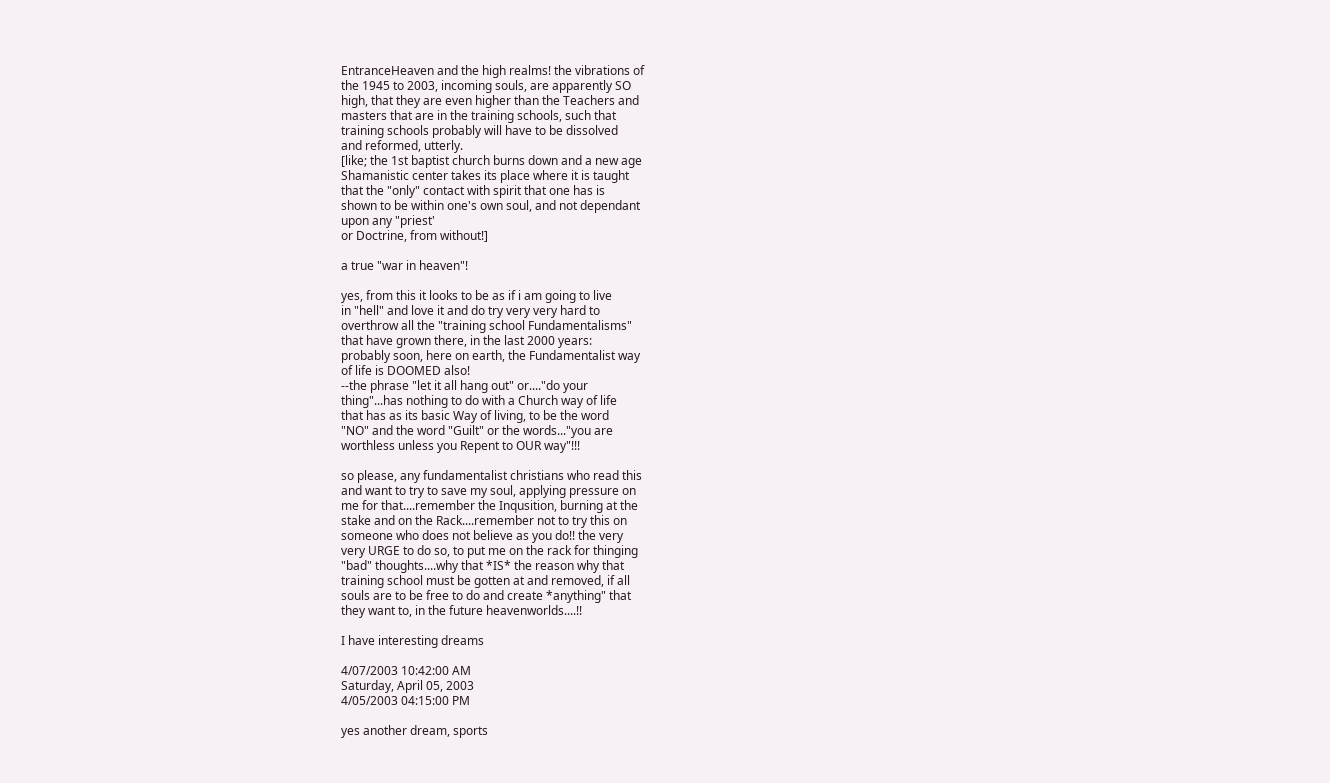EntranceHeaven and the high realms! the vibrations of
the 1945 to 2003, incoming souls, are apparently SO
high, that they are even higher than the Teachers and
masters that are in the training schools, such that
training schools probably will have to be dissolved
and reformed, utterly.
[like; the 1st baptist church burns down and a new age
Shamanistic center takes its place where it is taught
that the "only" contact with spirit that one has is
shown to be within one's own soul, and not dependant
upon any "priest'
or Doctrine, from without!]

a true "war in heaven"!

yes, from this it looks to be as if i am going to live
in "hell" and love it and do try very very hard to
overthrow all the "training school Fundamentalisms"
that have grown there, in the last 2000 years:
probably soon, here on earth, the Fundamentalist way
of life is DOOMED also!
--the phrase "let it all hang out" or...."do your
thing"...has nothing to do with a Church way of life
that has as its basic Way of living, to be the word
"NO" and the word "Guilt" or the words..."you are
worthless unless you Repent to OUR way"!!!

so please, any fundamentalist christians who read this
and want to try to save my soul, applying pressure on
me for that....remember the Inqusition, burning at the
stake and on the Rack....remember not to try this on
someone who does not believe as you do!! the very
very URGE to do so, to put me on the rack for thinging
"bad" thoughts....why that *IS* the reason why that
training school must be gotten at and removed, if all
souls are to be free to do and create *anything" that
they want to, in the future heavenworlds....!!

I have interesting dreams

4/07/2003 10:42:00 AM
Saturday, April 05, 2003
4/05/2003 04:15:00 PM

yes another dream, sports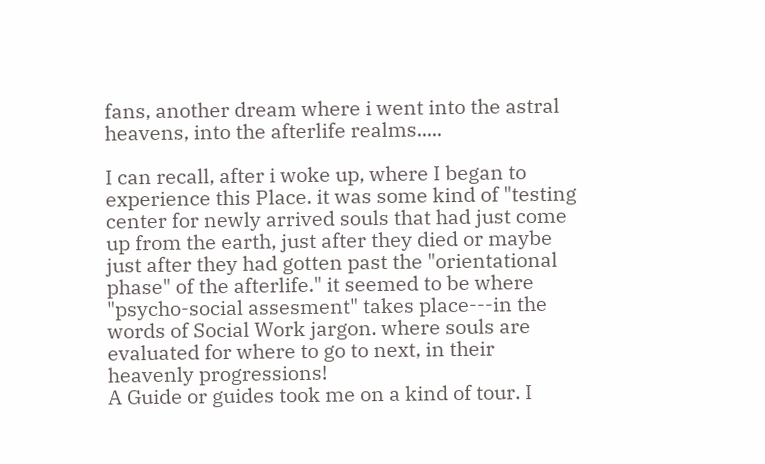fans, another dream where i went into the astral heavens, into the afterlife realms.....

I can recall, after i woke up, where I began to experience this Place. it was some kind of "testing center for newly arrived souls that had just come up from the earth, just after they died or maybe just after they had gotten past the "orientational phase" of the afterlife." it seemed to be where "psycho-social assesment" takes place---in the words of Social Work jargon. where souls are evaluated for where to go to next, in their heavenly progressions!
A Guide or guides took me on a kind of tour. I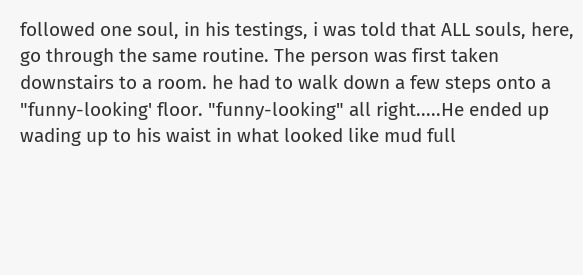followed one soul, in his testings, i was told that ALL souls, here, go through the same routine. The person was first taken downstairs to a room. he had to walk down a few steps onto a "funny-looking' floor. "funny-looking" all right.....He ended up wading up to his waist in what looked like mud full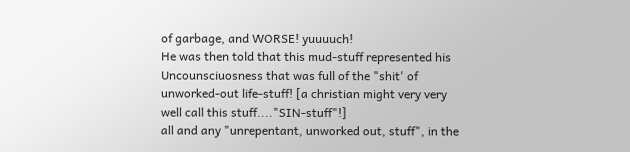of garbage, and WORSE! yuuuuch!
He was then told that this mud-stuff represented his Uncounsciuosness that was full of the "shit' of unworked-out life-stuff! [a christian might very very well call this stuff...."SIN-stuff"!]
all and any "unrepentant, unworked out, stuff", in the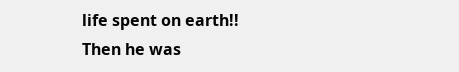life spent on earth!!
Then he was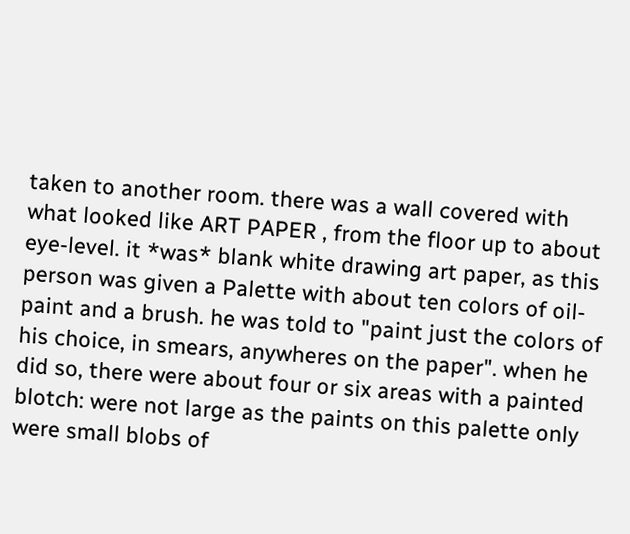taken to another room. there was a wall covered with what looked like ART PAPER , from the floor up to about eye-level. it *was* blank white drawing art paper, as this person was given a Palette with about ten colors of oil-paint and a brush. he was told to "paint just the colors of his choice, in smears, anywheres on the paper". when he did so, there were about four or six areas with a painted blotch: were not large as the paints on this palette only were small blobs of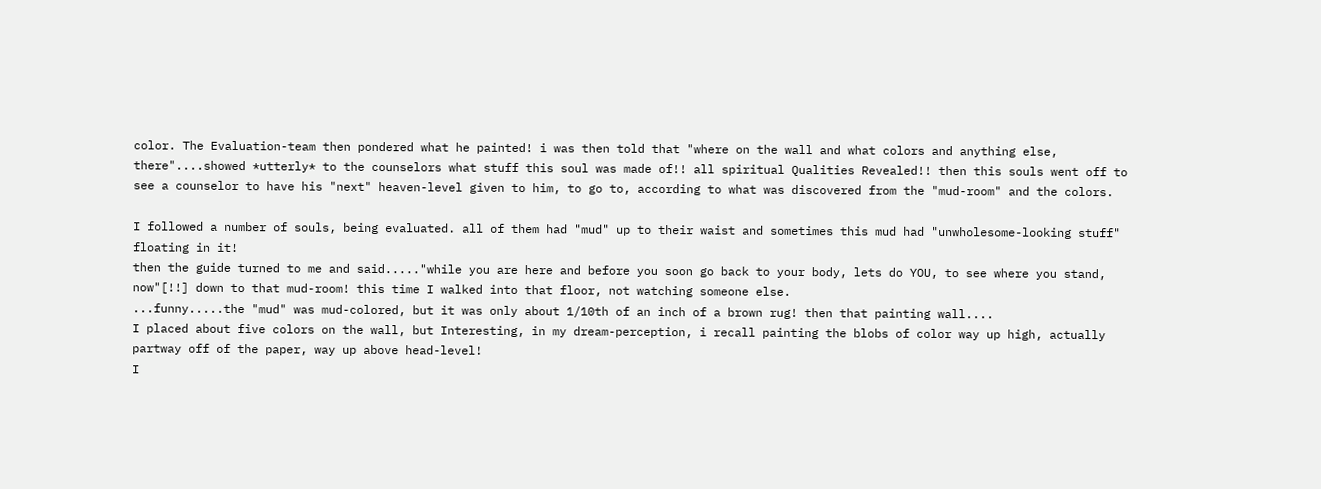color. The Evaluation-team then pondered what he painted! i was then told that "where on the wall and what colors and anything else, there"....showed *utterly* to the counselors what stuff this soul was made of!! all spiritual Qualities Revealed!! then this souls went off to see a counselor to have his "next" heaven-level given to him, to go to, according to what was discovered from the "mud-room" and the colors.

I followed a number of souls, being evaluated. all of them had "mud" up to their waist and sometimes this mud had "unwholesome-looking stuff" floating in it!
then the guide turned to me and said....."while you are here and before you soon go back to your body, lets do YOU, to see where you stand, now"[!!] down to that mud-room! this time I walked into that floor, not watching someone else.
...funny.....the "mud" was mud-colored, but it was only about 1/10th of an inch of a brown rug! then that painting wall....
I placed about five colors on the wall, but Interesting, in my dream-perception, i recall painting the blobs of color way up high, actually partway off of the paper, way up above head-level!
I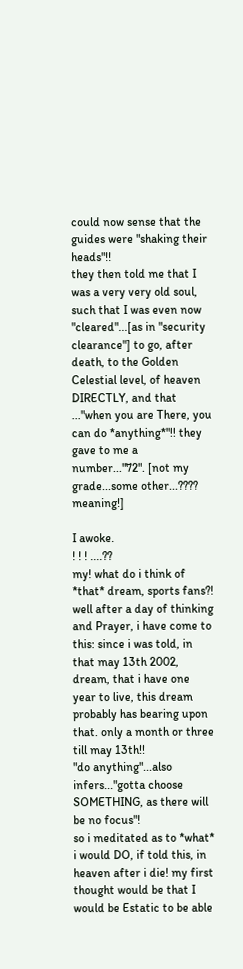could now sense that the guides were "shaking their heads"!!
they then told me that I was a very very old soul, such that I was even now "cleared"...[as in "security clearance"] to go, after death, to the Golden Celestial level, of heaven DIRECTLY, and that
..."when you are There, you can do *anything*"!! they gave to me a number..."72". [not my grade...some other...???? meaning!]

I awoke.
! ! ! ....??
my! what do i think of *that* dream, sports fans?! well after a day of thinking and Prayer, i have come to this: since i was told, in that may 13th 2002, dream, that i have one year to live, this dream probably has bearing upon that. only a month or three till may 13th!!
"do anything"...also infers..."gotta choose SOMETHING, as there will be no focus"!
so i meditated as to *what* i would DO, if told this, in heaven after i die! my first thought would be that I would be Estatic to be able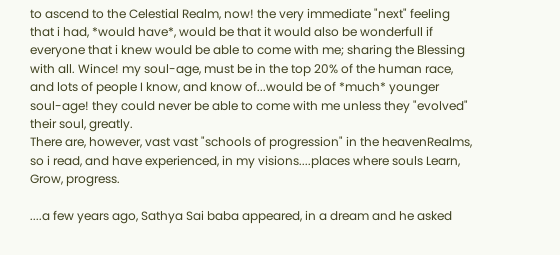to ascend to the Celestial Realm, now! the very immediate "next" feeling that i had, *would have*, would be that it would also be wonderfull if everyone that i knew would be able to come with me; sharing the Blessing with all. Wince! my soul-age, must be in the top 20% of the human race, and lots of people I know, and know of...would be of *much* younger soul-age! they could never be able to come with me unless they "evolved" their soul, greatly.
There are, however, vast vast "schools of progression" in the heavenRealms, so i read, and have experienced, in my visions....places where souls Learn, Grow, progress.

....a few years ago, Sathya Sai baba appeared, in a dream and he asked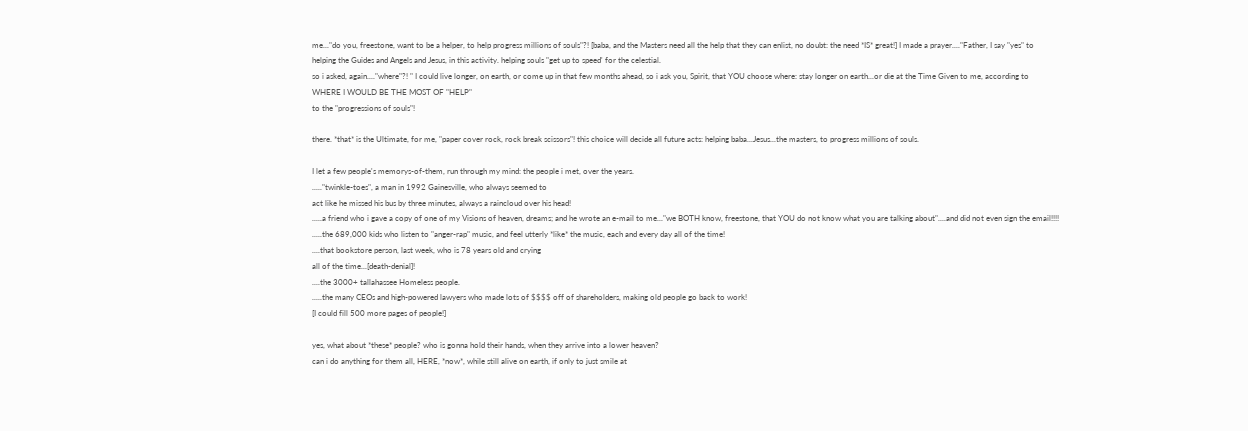me..."do you, freestone, want to be a helper, to help progress millions of souls"?! [baba, and the Masters need all the help that they can enlist, no doubt: the need *IS* great!] I made a prayer...."Father, I say "yes" to helping the Guides and Angels and Jesus, in this activity. helping souls "get up to speed' for the celestial.
so i asked, again...."where"?! " I could live longer, on earth, or come up in that few months ahead, so i ask you, Spirit, that YOU choose where: stay longer on earth...or die at the Time Given to me, according to WHERE I WOULD BE THE MOST OF "HELP"
to the "progressions of souls"!

there. *that* is the Ultimate, for me, "paper cover rock, rock break scissors"! this choice will decide all future acts: helping baba...Jesus...the masters, to progress millions of souls.

I let a few people's memorys-of-them, run through my mind: the people i met, over the years.
....."twinkle-toes", a man in 1992 Gainesville, who always seemed to
act like he missed his bus by three minutes, always a raincloud over his head!
.....a friend who i gave a copy of one of my Visions of heaven, dreams; and he wrote an e-mail to me..."we BOTH know, freestone, that YOU do not know what you are talking about"....and did not even sign the email!!!!
.....the 689,000 kids who listen to "anger-rap" music, and feel utterly *like* the music, each and every day all of the time!
....that bookstore person, last week, who is 78 years old and crying
all of the time...[death-denial]!
....the 3000+ tallahassee Homeless people.
.....the many CEOs and high-powered lawyers who made lots of $$$$ off of shareholders, making old people go back to work!
[I could fill 500 more pages of people!]

yes, what about *these* people? who is gonna hold their hands, when they arrive into a lower heaven?
can i do anything for them all, HERE, *now*, while still alive on earth, if only to just smile at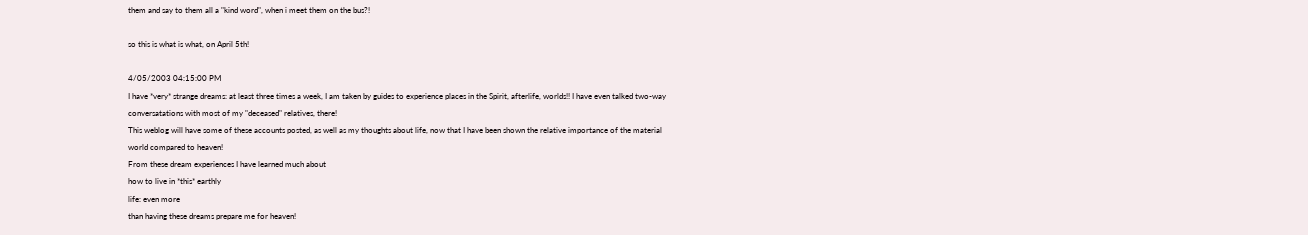them and say to them all a "kind word", when i meet them on the bus?!

so this is what is what, on April 5th!

4/05/2003 04:15:00 PM
I have *very* strange dreams: at least three times a week, I am taken by guides to experience places in the Spirit, afterlife, worlds!! I have even talked two-way conversatations with most of my "deceased" relatives, there!
This weblog will have some of these accounts posted, as well as my thoughts about life, now that I have been shown the relative importance of the material world compared to heaven!
From these dream experiences I have learned much about
how to live in *this* earthly
life: even more
than having these dreams prepare me for heaven!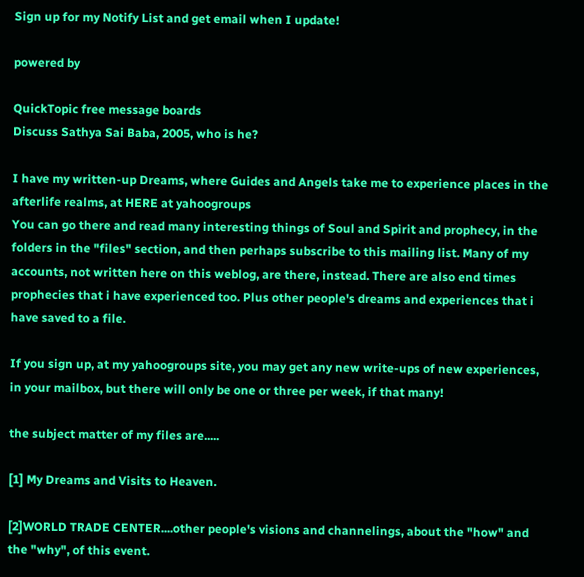Sign up for my Notify List and get email when I update!

powered by

QuickTopic free message boards
Discuss Sathya Sai Baba, 2005, who is he?

I have my written-up Dreams, where Guides and Angels take me to experience places in the afterlife realms, at HERE at yahoogroups
You can go there and read many interesting things of Soul and Spirit and prophecy, in the folders in the "files" section, and then perhaps subscribe to this mailing list. Many of my accounts, not written here on this weblog, are there, instead. There are also end times prophecies that i have experienced too. Plus other people's dreams and experiences that i have saved to a file.

If you sign up, at my yahoogroups site, you may get any new write-ups of new experiences, in your mailbox, but there will only be one or three per week, if that many!

the subject matter of my files are.....

[1] My Dreams and Visits to Heaven.

[2]WORLD TRADE CENTER....other people's visions and channelings, about the "how" and the "why", of this event.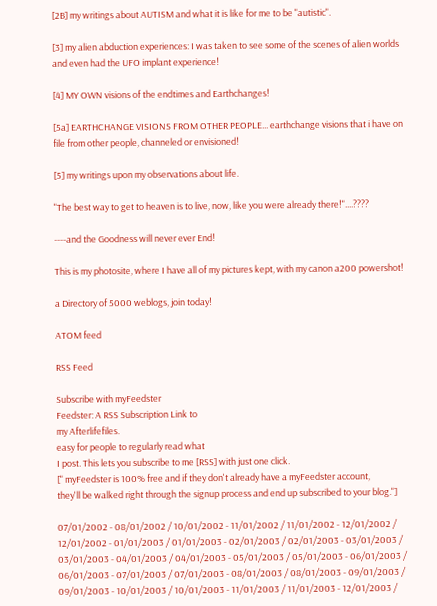[2B] my writings about AUTISM and what it is like for me to be "autistic".

[3] my alien abduction experiences: I was taken to see some of the scenes of alien worlds and even had the UFO implant experience!

[4] MY OWN visions of the endtimes and Earthchanges!

[5a] EARTHCHANGE VISIONS FROM OTHER PEOPLE... earthchange visions that i have on file from other people, channeled or envisioned!

[5] my writings upon my observations about life.

"The best way to get to heaven is to live, now, like you were already there!"....????

----and the Goodness will never ever End!

This is my photosite, where I have all of my pictures kept, with my canon a200 powershot!

a Directory of 5000 weblogs, join today!

ATOM feed

RSS Feed

Subscribe with myFeedster
Feedster: A RSS Subscription Link to
my Afterlifefiles.
easy for people to regularly read what
I post. This lets you subscribe to me [RSS] with just one click.
[" myFeedster is 100% free and if they don't already have a myFeedster account,
they'll be walked right through the signup process and end up subscribed to your blog."]

07/01/2002 - 08/01/2002 / 10/01/2002 - 11/01/2002 / 11/01/2002 - 12/01/2002 / 12/01/2002 - 01/01/2003 / 01/01/2003 - 02/01/2003 / 02/01/2003 - 03/01/2003 / 03/01/2003 - 04/01/2003 / 04/01/2003 - 05/01/2003 / 05/01/2003 - 06/01/2003 / 06/01/2003 - 07/01/2003 / 07/01/2003 - 08/01/2003 / 08/01/2003 - 09/01/2003 / 09/01/2003 - 10/01/2003 / 10/01/2003 - 11/01/2003 / 11/01/2003 - 12/01/2003 /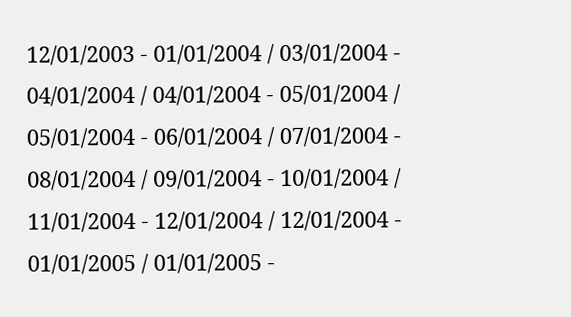12/01/2003 - 01/01/2004 / 03/01/2004 - 04/01/2004 / 04/01/2004 - 05/01/2004 / 05/01/2004 - 06/01/2004 / 07/01/2004 - 08/01/2004 / 09/01/2004 - 10/01/2004 / 11/01/2004 - 12/01/2004 / 12/01/2004 - 01/01/2005 / 01/01/2005 -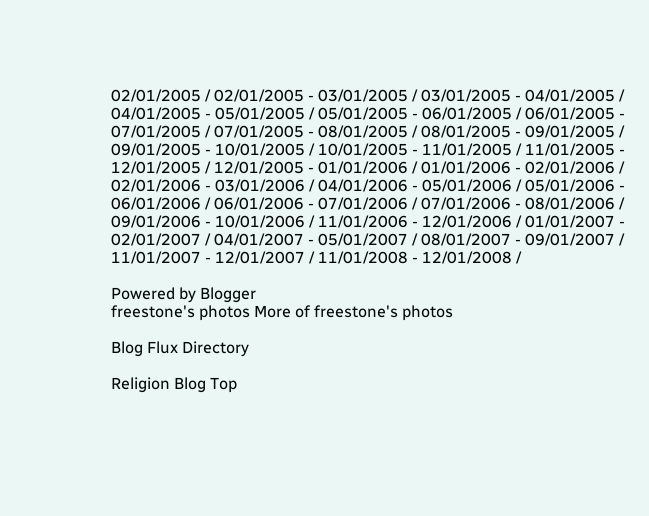02/01/2005 / 02/01/2005 - 03/01/2005 / 03/01/2005 - 04/01/2005 / 04/01/2005 - 05/01/2005 / 05/01/2005 - 06/01/2005 / 06/01/2005 - 07/01/2005 / 07/01/2005 - 08/01/2005 / 08/01/2005 - 09/01/2005 / 09/01/2005 - 10/01/2005 / 10/01/2005 - 11/01/2005 / 11/01/2005 - 12/01/2005 / 12/01/2005 - 01/01/2006 / 01/01/2006 - 02/01/2006 / 02/01/2006 - 03/01/2006 / 04/01/2006 - 05/01/2006 / 05/01/2006 - 06/01/2006 / 06/01/2006 - 07/01/2006 / 07/01/2006 - 08/01/2006 / 09/01/2006 - 10/01/2006 / 11/01/2006 - 12/01/2006 / 01/01/2007 - 02/01/2007 / 04/01/2007 - 05/01/2007 / 08/01/2007 - 09/01/2007 / 11/01/2007 - 12/01/2007 / 11/01/2008 - 12/01/2008 /

Powered by Blogger
freestone's photos More of freestone's photos

Blog Flux Directory

Religion Blog Top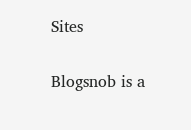Sites

Blogsnob is a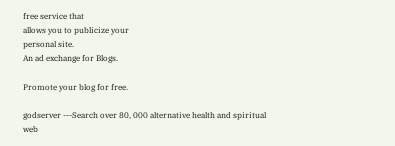free service that
allows you to publicize your
personal site.
An ad exchange for Blogs.

Promote your blog for free.

godserver ---Search over 80, 000 alternative health and spiritual web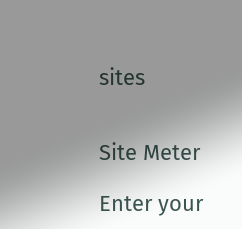sites


Site Meter

Enter your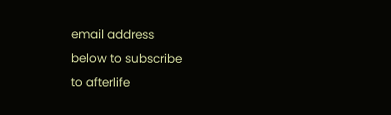email address
below to subscribe
to afterlife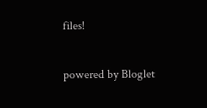files!

powered by Bloglet